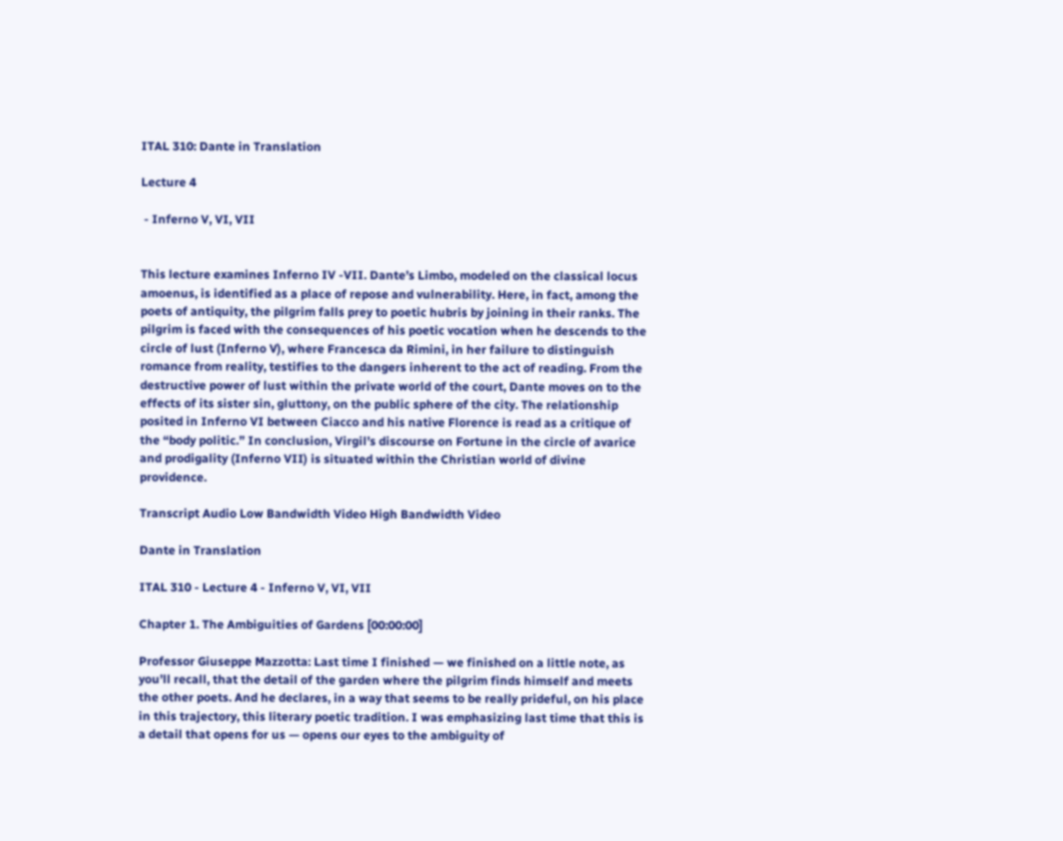ITAL 310: Dante in Translation

Lecture 4

 - Inferno V, VI, VII


This lecture examines Inferno IV -VII. Dante’s Limbo, modeled on the classical locus amoenus, is identified as a place of repose and vulnerability. Here, in fact, among the poets of antiquity, the pilgrim falls prey to poetic hubris by joining in their ranks. The pilgrim is faced with the consequences of his poetic vocation when he descends to the circle of lust (Inferno V), where Francesca da Rimini, in her failure to distinguish romance from reality, testifies to the dangers inherent to the act of reading. From the destructive power of lust within the private world of the court, Dante moves on to the effects of its sister sin, gluttony, on the public sphere of the city. The relationship posited in Inferno VI between Ciacco and his native Florence is read as a critique of the “body politic.” In conclusion, Virgil’s discourse on Fortune in the circle of avarice and prodigality (Inferno VII) is situated within the Christian world of divine providence.

Transcript Audio Low Bandwidth Video High Bandwidth Video

Dante in Translation

ITAL 310 - Lecture 4 - Inferno V, VI, VII

Chapter 1. The Ambiguities of Gardens [00:00:00]

Professor Giuseppe Mazzotta: Last time I finished — we finished on a little note, as you’ll recall, that the detail of the garden where the pilgrim finds himself and meets the other poets. And he declares, in a way that seems to be really prideful, on his place in this trajectory, this literary poetic tradition. I was emphasizing last time that this is a detail that opens for us — opens our eyes to the ambiguity of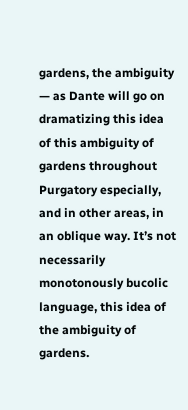gardens, the ambiguity — as Dante will go on dramatizing this idea of this ambiguity of gardens throughout Purgatory especially, and in other areas, in an oblique way. It’s not necessarily monotonously bucolic language, this idea of the ambiguity of gardens.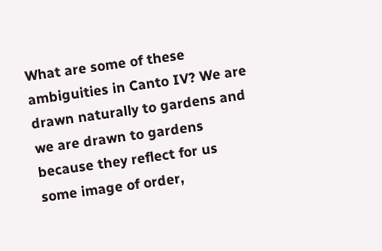What are some of these ambiguities in Canto IV? We are drawn naturally to gardens and we are drawn to gardens because they reflect for us some image of order,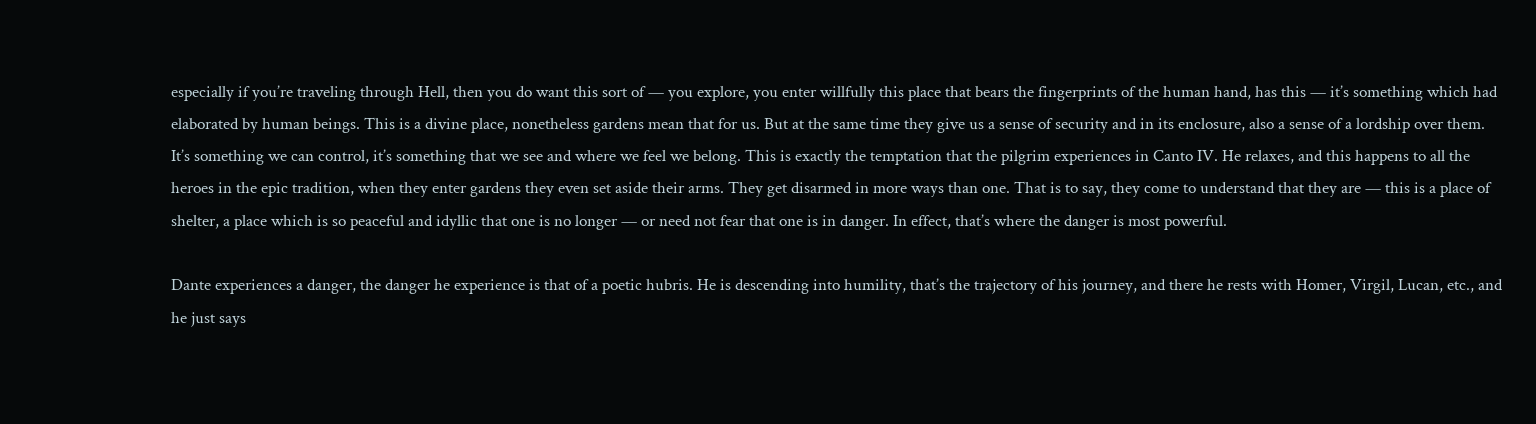especially if you’re traveling through Hell, then you do want this sort of — you explore, you enter willfully this place that bears the fingerprints of the human hand, has this — it’s something which had elaborated by human beings. This is a divine place, nonetheless gardens mean that for us. But at the same time they give us a sense of security and in its enclosure, also a sense of a lordship over them. It’s something we can control, it’s something that we see and where we feel we belong. This is exactly the temptation that the pilgrim experiences in Canto IV. He relaxes, and this happens to all the heroes in the epic tradition, when they enter gardens they even set aside their arms. They get disarmed in more ways than one. That is to say, they come to understand that they are — this is a place of shelter, a place which is so peaceful and idyllic that one is no longer — or need not fear that one is in danger. In effect, that’s where the danger is most powerful.

Dante experiences a danger, the danger he experience is that of a poetic hubris. He is descending into humility, that’s the trajectory of his journey, and there he rests with Homer, Virgil, Lucan, etc., and he just says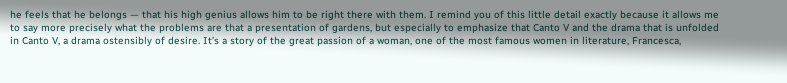he feels that he belongs — that his high genius allows him to be right there with them. I remind you of this little detail exactly because it allows me to say more precisely what the problems are that a presentation of gardens, but especially to emphasize that Canto V and the drama that is unfolded in Canto V, a drama ostensibly of desire. It’s a story of the great passion of a woman, one of the most famous women in literature, Francesca,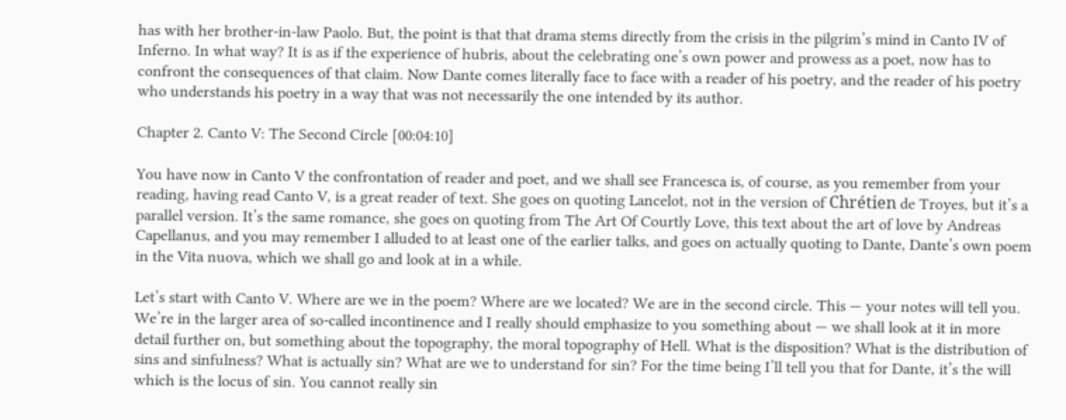has with her brother-in-law Paolo. But, the point is that that drama stems directly from the crisis in the pilgrim’s mind in Canto IV of Inferno. In what way? It is as if the experience of hubris, about the celebrating one’s own power and prowess as a poet, now has to confront the consequences of that claim. Now Dante comes literally face to face with a reader of his poetry, and the reader of his poetry who understands his poetry in a way that was not necessarily the one intended by its author.

Chapter 2. Canto V: The Second Circle [00:04:10]

You have now in Canto V the confrontation of reader and poet, and we shall see Francesca is, of course, as you remember from your reading, having read Canto V, is a great reader of text. She goes on quoting Lancelot, not in the version of Chrétien de Troyes, but it’s a parallel version. It’s the same romance, she goes on quoting from The Art Of Courtly Love, this text about the art of love by Andreas Capellanus, and you may remember I alluded to at least one of the earlier talks, and goes on actually quoting to Dante, Dante’s own poem in the Vita nuova, which we shall go and look at in a while.

Let’s start with Canto V. Where are we in the poem? Where are we located? We are in the second circle. This — your notes will tell you. We’re in the larger area of so-called incontinence and I really should emphasize to you something about — we shall look at it in more detail further on, but something about the topography, the moral topography of Hell. What is the disposition? What is the distribution of sins and sinfulness? What is actually sin? What are we to understand for sin? For the time being I’ll tell you that for Dante, it’s the will which is the locus of sin. You cannot really sin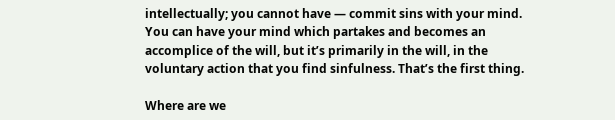intellectually; you cannot have — commit sins with your mind. You can have your mind which partakes and becomes an accomplice of the will, but it’s primarily in the will, in the voluntary action that you find sinfulness. That’s the first thing.

Where are we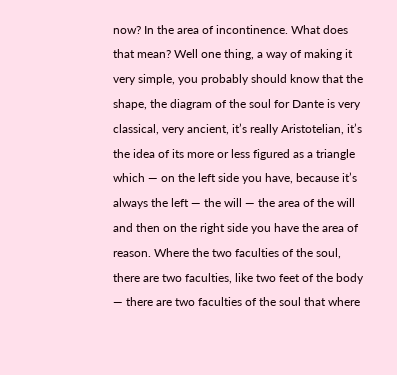now? In the area of incontinence. What does that mean? Well one thing, a way of making it very simple, you probably should know that the shape, the diagram of the soul for Dante is very classical, very ancient, it’s really Aristotelian, it’s the idea of its more or less figured as a triangle which — on the left side you have, because it’s always the left — the will — the area of the will and then on the right side you have the area of reason. Where the two faculties of the soul, there are two faculties, like two feet of the body — there are two faculties of the soul that where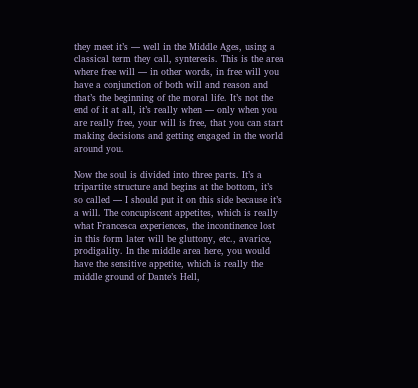they meet it’s — well in the Middle Ages, using a classical term they call, synteresis. This is the area where free will — in other words, in free will you have a conjunction of both will and reason and that’s the beginning of the moral life. It’s not the end of it at all, it’s really when — only when you are really free, your will is free, that you can start making decisions and getting engaged in the world around you.

Now the soul is divided into three parts. It’s a tripartite structure and begins at the bottom, it’s so called — I should put it on this side because it’s a will. The concupiscent appetites, which is really what Francesca experiences, the incontinence lost in this form later will be gluttony, etc., avarice, prodigality. In the middle area here, you would have the sensitive appetite, which is really the middle ground of Dante’s Hell,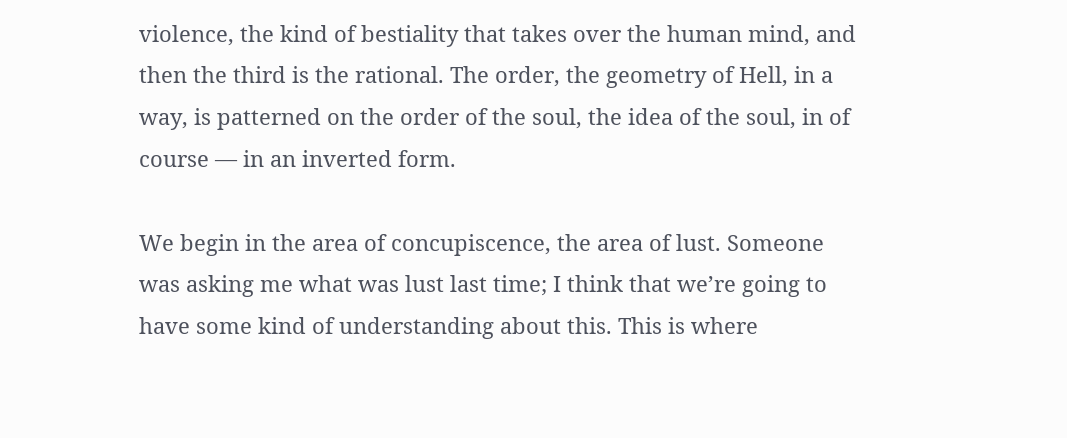violence, the kind of bestiality that takes over the human mind, and then the third is the rational. The order, the geometry of Hell, in a way, is patterned on the order of the soul, the idea of the soul, in of course — in an inverted form.

We begin in the area of concupiscence, the area of lust. Someone was asking me what was lust last time; I think that we’re going to have some kind of understanding about this. This is where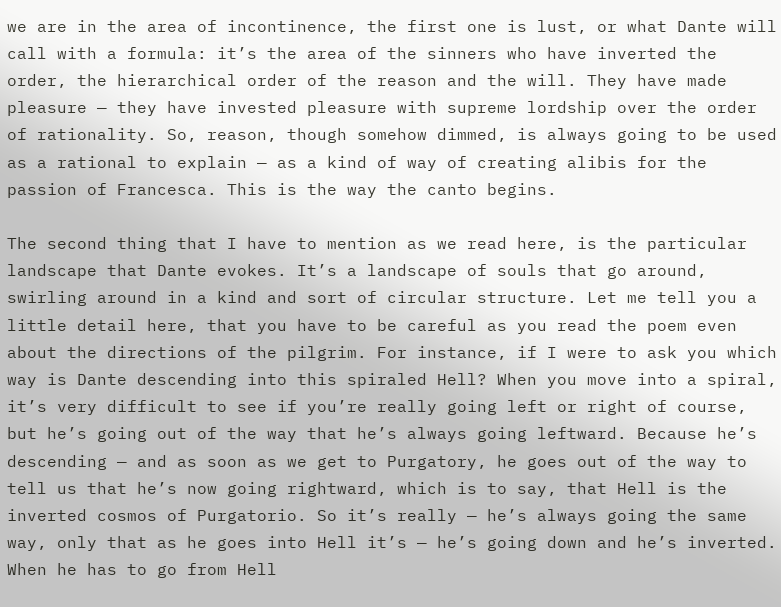we are in the area of incontinence, the first one is lust, or what Dante will call with a formula: it’s the area of the sinners who have inverted the order, the hierarchical order of the reason and the will. They have made pleasure — they have invested pleasure with supreme lordship over the order of rationality. So, reason, though somehow dimmed, is always going to be used as a rational to explain — as a kind of way of creating alibis for the passion of Francesca. This is the way the canto begins.

The second thing that I have to mention as we read here, is the particular landscape that Dante evokes. It’s a landscape of souls that go around, swirling around in a kind and sort of circular structure. Let me tell you a little detail here, that you have to be careful as you read the poem even about the directions of the pilgrim. For instance, if I were to ask you which way is Dante descending into this spiraled Hell? When you move into a spiral, it’s very difficult to see if you’re really going left or right of course, but he’s going out of the way that he’s always going leftward. Because he’s descending — and as soon as we get to Purgatory, he goes out of the way to tell us that he’s now going rightward, which is to say, that Hell is the inverted cosmos of Purgatorio. So it’s really — he’s always going the same way, only that as he goes into Hell it’s — he’s going down and he’s inverted. When he has to go from Hell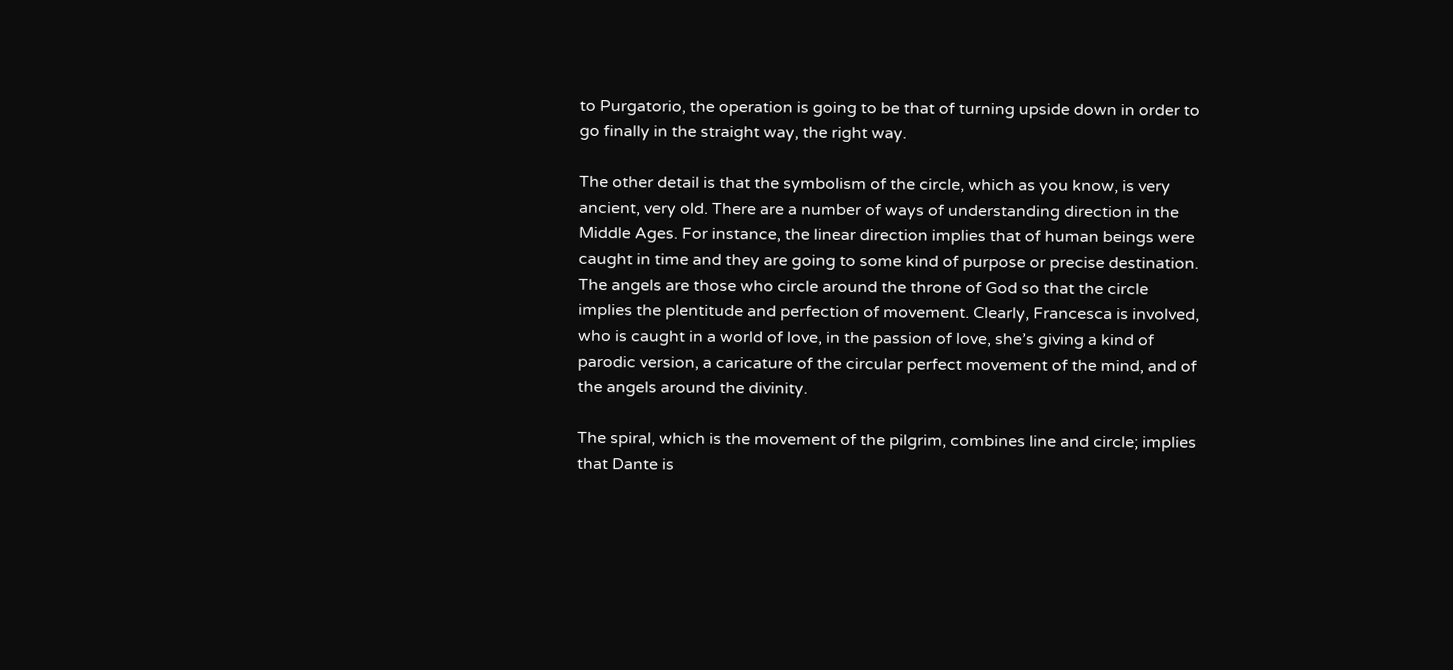to Purgatorio, the operation is going to be that of turning upside down in order to go finally in the straight way, the right way.

The other detail is that the symbolism of the circle, which as you know, is very ancient, very old. There are a number of ways of understanding direction in the Middle Ages. For instance, the linear direction implies that of human beings were caught in time and they are going to some kind of purpose or precise destination. The angels are those who circle around the throne of God so that the circle implies the plentitude and perfection of movement. Clearly, Francesca is involved, who is caught in a world of love, in the passion of love, she’s giving a kind of parodic version, a caricature of the circular perfect movement of the mind, and of the angels around the divinity.

The spiral, which is the movement of the pilgrim, combines line and circle; implies that Dante is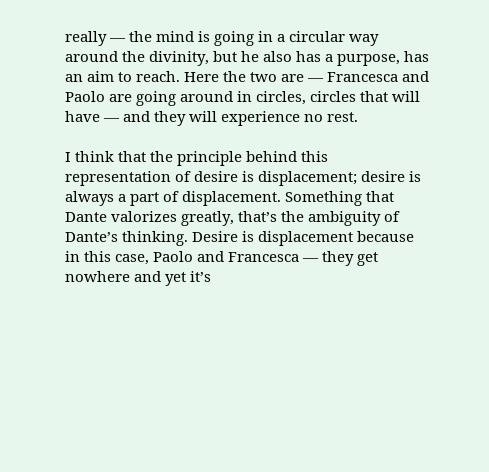really — the mind is going in a circular way around the divinity, but he also has a purpose, has an aim to reach. Here the two are — Francesca and Paolo are going around in circles, circles that will have — and they will experience no rest.

I think that the principle behind this representation of desire is displacement; desire is always a part of displacement. Something that Dante valorizes greatly, that’s the ambiguity of Dante’s thinking. Desire is displacement because in this case, Paolo and Francesca — they get nowhere and yet it’s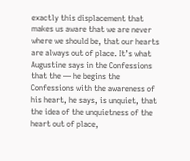exactly this displacement that makes us aware that we are never where we should be, that our hearts are always out of place. It’s what Augustine says in the Confessions that the — he begins the Confessions with the awareness of his heart, he says, is unquiet, that the idea of the unquietness of the heart out of place,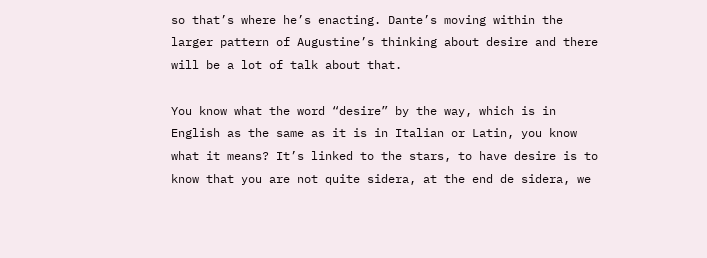so that’s where he’s enacting. Dante’s moving within the larger pattern of Augustine’s thinking about desire and there will be a lot of talk about that.

You know what the word “desire” by the way, which is in English as the same as it is in Italian or Latin, you know what it means? It’s linked to the stars, to have desire is to know that you are not quite sidera, at the end de sidera, we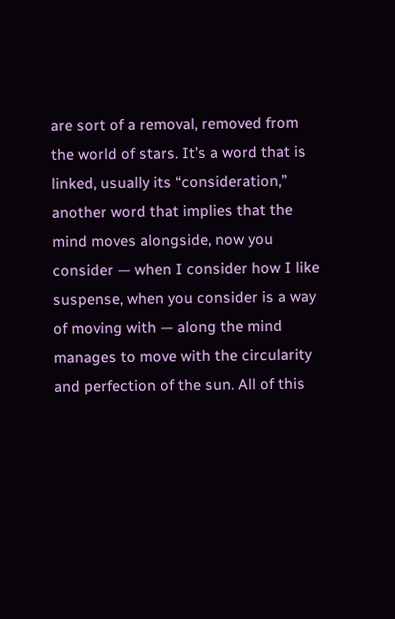are sort of a removal, removed from the world of stars. It’s a word that is linked, usually its “consideration,” another word that implies that the mind moves alongside, now you consider — when I consider how I like suspense, when you consider is a way of moving with — along the mind manages to move with the circularity and perfection of the sun. All of this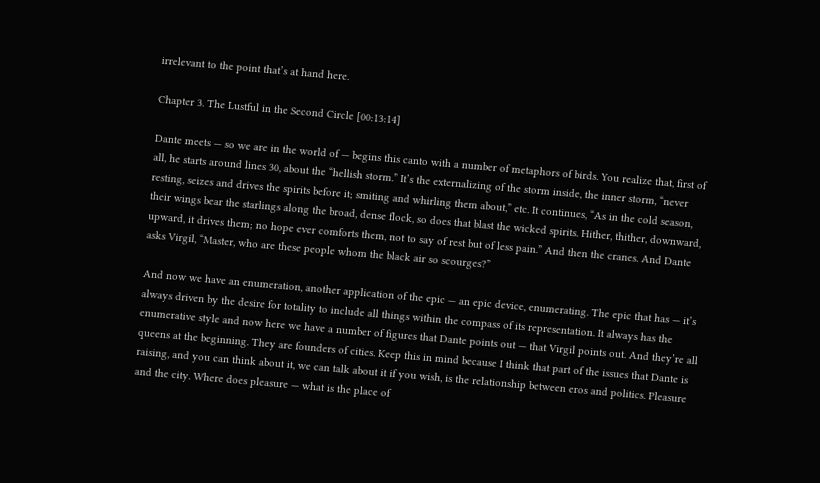irrelevant to the point that’s at hand here.

Chapter 3. The Lustful in the Second Circle [00:13:14]

Dante meets — so we are in the world of — begins this canto with a number of metaphors of birds. You realize that, first of all, he starts around lines 30, about the “hellish storm.” It’s the externalizing of the storm inside, the inner storm, “never resting, seizes and drives the spirits before it; smiting and whirling them about,” etc. It continues, “As in the cold season, their wings bear the starlings along the broad, dense flock, so does that blast the wicked spirits. Hither, thither, downward, upward, it drives them; no hope ever comforts them, not to say of rest but of less pain.” And then the cranes. And Dante asks Virgil, “Master, who are these people whom the black air so scourges?”

And now we have an enumeration, another application of the epic — an epic device, enumerating. The epic that has — it’s always driven by the desire for totality to include all things within the compass of its representation. It always has the enumerative style and now here we have a number of figures that Dante points out — that Virgil points out. And they’re all queens at the beginning. They are founders of cities. Keep this in mind because I think that part of the issues that Dante is raising, and you can think about it, we can talk about it if you wish, is the relationship between eros and politics. Pleasure and the city. Where does pleasure — what is the place of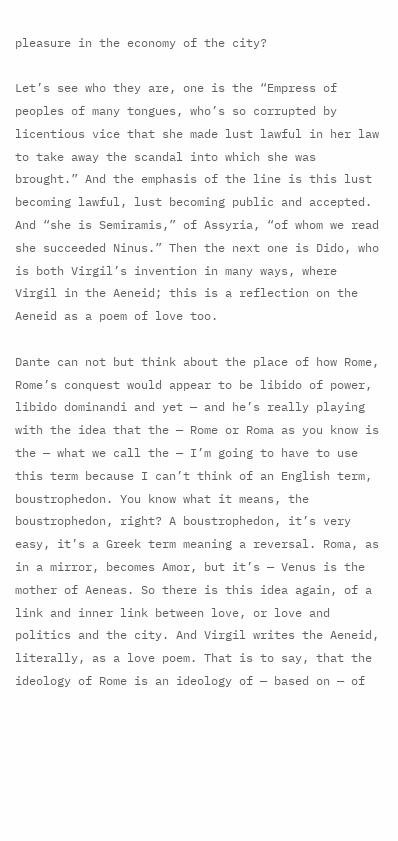pleasure in the economy of the city?

Let’s see who they are, one is the “Empress of peoples of many tongues, who’s so corrupted by licentious vice that she made lust lawful in her law to take away the scandal into which she was brought.” And the emphasis of the line is this lust becoming lawful, lust becoming public and accepted. And “she is Semiramis,” of Assyria, “of whom we read she succeeded Ninus.” Then the next one is Dido, who is both Virgil’s invention in many ways, where Virgil in the Aeneid; this is a reflection on the Aeneid as a poem of love too.

Dante can not but think about the place of how Rome, Rome’s conquest would appear to be libido of power, libido dominandi and yet — and he’s really playing with the idea that the — Rome or Roma as you know is the — what we call the — I’m going to have to use this term because I can’t think of an English term, boustrophedon. You know what it means, the boustrophedon, right? A boustrophedon, it’s very easy, it’s a Greek term meaning a reversal. Roma, as in a mirror, becomes Amor, but it’s — Venus is the mother of Aeneas. So there is this idea again, of a link and inner link between love, or love and politics and the city. And Virgil writes the Aeneid, literally, as a love poem. That is to say, that the ideology of Rome is an ideology of — based on — of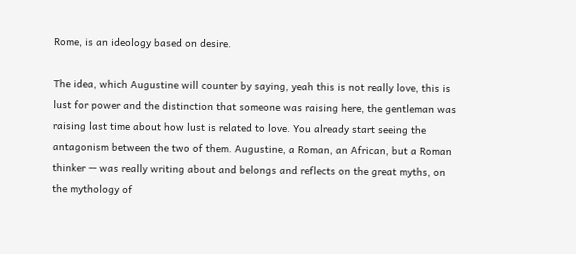Rome, is an ideology based on desire.

The idea, which Augustine will counter by saying, yeah this is not really love, this is lust for power and the distinction that someone was raising here, the gentleman was raising last time about how lust is related to love. You already start seeing the antagonism between the two of them. Augustine, a Roman, an African, but a Roman thinker — was really writing about and belongs and reflects on the great myths, on the mythology of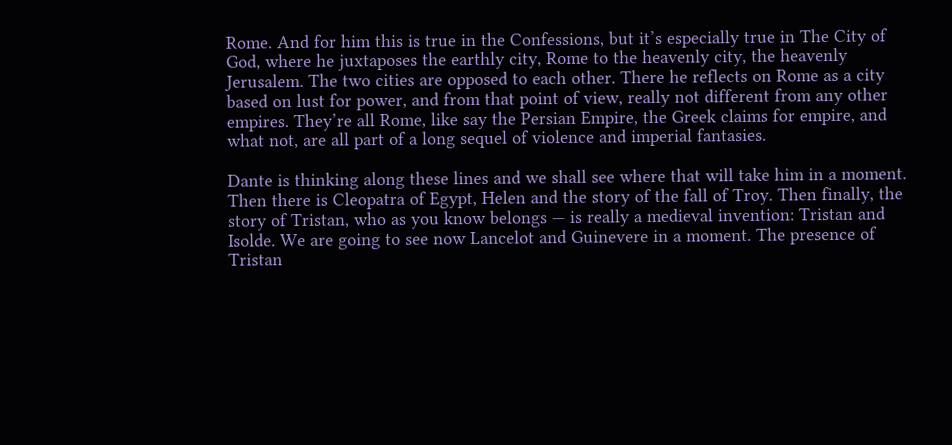Rome. And for him this is true in the Confessions, but it’s especially true in The City of God, where he juxtaposes the earthly city, Rome to the heavenly city, the heavenly Jerusalem. The two cities are opposed to each other. There he reflects on Rome as a city based on lust for power, and from that point of view, really not different from any other empires. They’re all Rome, like say the Persian Empire, the Greek claims for empire, and what not, are all part of a long sequel of violence and imperial fantasies.

Dante is thinking along these lines and we shall see where that will take him in a moment. Then there is Cleopatra of Egypt, Helen and the story of the fall of Troy. Then finally, the story of Tristan, who as you know belongs — is really a medieval invention: Tristan and Isolde. We are going to see now Lancelot and Guinevere in a moment. The presence of Tristan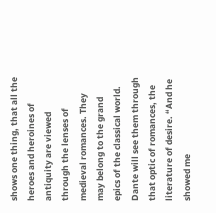shows one thing, that all the heroes and heroines of antiquity are viewed through the lenses of medieval romances. They may belong to the grand epics of the classical world. Dante will see them through that optic of romances, the literature of desire. “And he showed me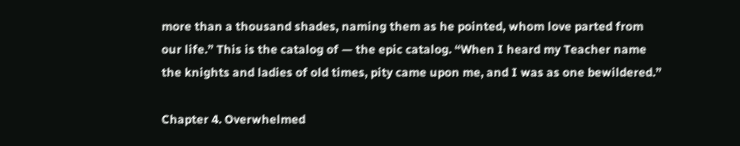more than a thousand shades, naming them as he pointed, whom love parted from our life.” This is the catalog of — the epic catalog. “When I heard my Teacher name the knights and ladies of old times, pity came upon me, and I was as one bewildered.”

Chapter 4. Overwhelmed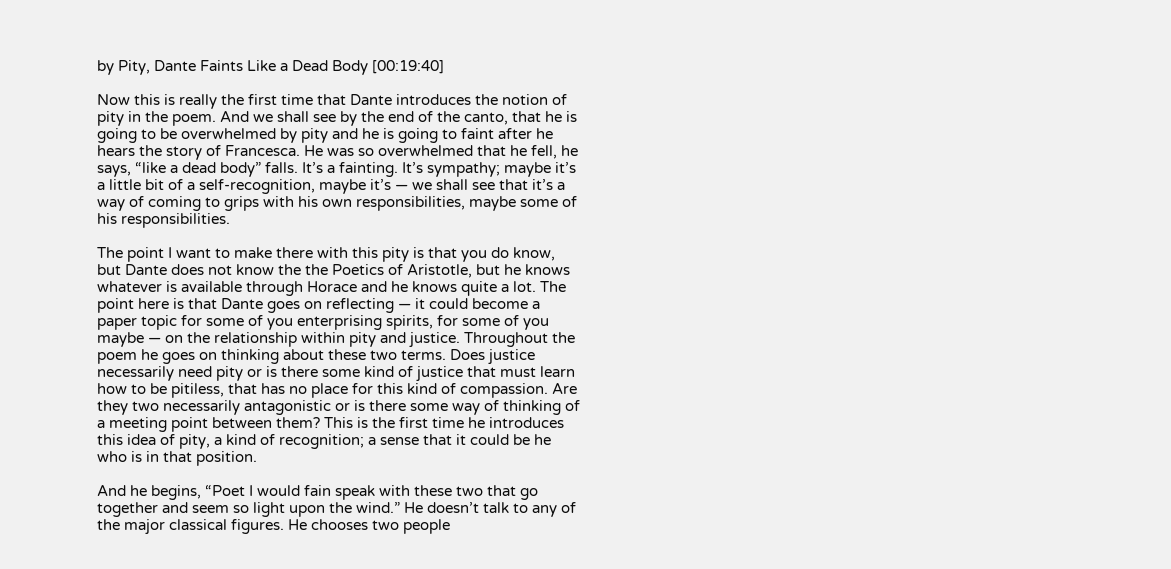by Pity, Dante Faints Like a Dead Body [00:19:40]

Now this is really the first time that Dante introduces the notion of pity in the poem. And we shall see by the end of the canto, that he is going to be overwhelmed by pity and he is going to faint after he hears the story of Francesca. He was so overwhelmed that he fell, he says, “like a dead body” falls. It’s a fainting. It’s sympathy; maybe it’s a little bit of a self-recognition, maybe it’s — we shall see that it’s a way of coming to grips with his own responsibilities, maybe some of his responsibilities.

The point I want to make there with this pity is that you do know, but Dante does not know the the Poetics of Aristotle, but he knows whatever is available through Horace and he knows quite a lot. The point here is that Dante goes on reflecting — it could become a paper topic for some of you enterprising spirits, for some of you maybe — on the relationship within pity and justice. Throughout the poem he goes on thinking about these two terms. Does justice necessarily need pity or is there some kind of justice that must learn how to be pitiless, that has no place for this kind of compassion. Are they two necessarily antagonistic or is there some way of thinking of a meeting point between them? This is the first time he introduces this idea of pity, a kind of recognition; a sense that it could be he who is in that position.

And he begins, “Poet I would fain speak with these two that go together and seem so light upon the wind.” He doesn’t talk to any of the major classical figures. He chooses two people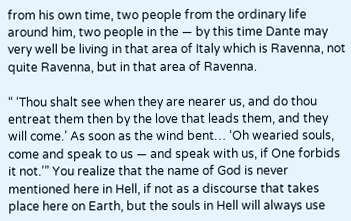from his own time, two people from the ordinary life around him, two people in the — by this time Dante may very well be living in that area of Italy which is Ravenna, not quite Ravenna, but in that area of Ravenna.

“ ‘Thou shalt see when they are nearer us, and do thou entreat them then by the love that leads them, and they will come.’ As soon as the wind bent… ‘Oh wearied souls, come and speak to us — and speak with us, if One forbids it not.’” You realize that the name of God is never mentioned here in Hell, if not as a discourse that takes place here on Earth, but the souls in Hell will always use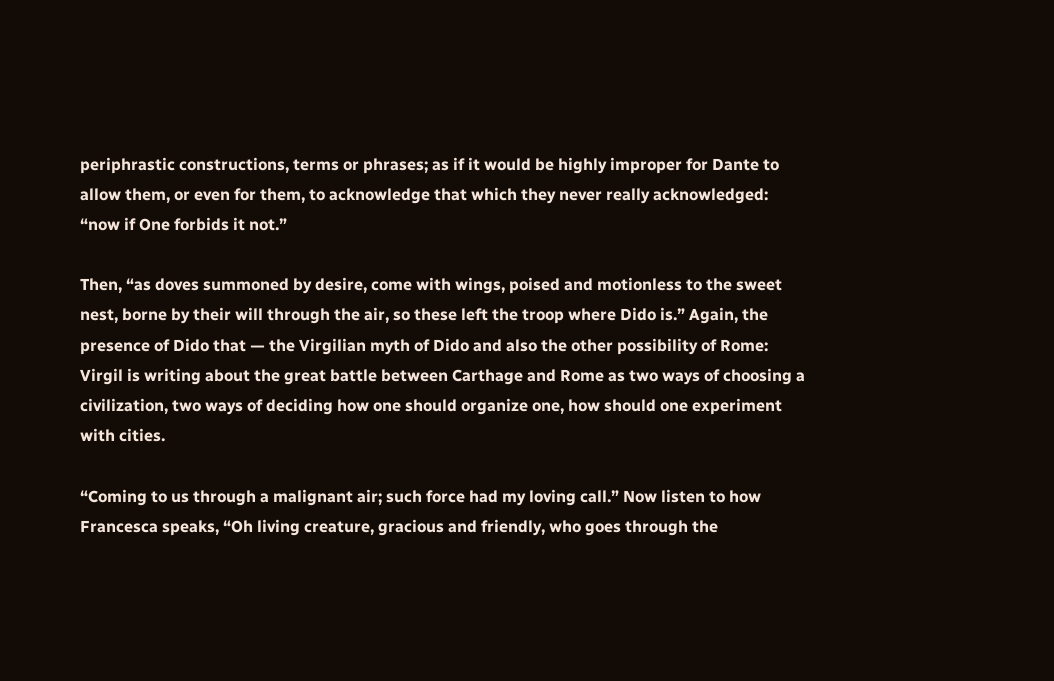periphrastic constructions, terms or phrases; as if it would be highly improper for Dante to allow them, or even for them, to acknowledge that which they never really acknowledged: “now if One forbids it not.”

Then, “as doves summoned by desire, come with wings, poised and motionless to the sweet nest, borne by their will through the air, so these left the troop where Dido is.” Again, the presence of Dido that — the Virgilian myth of Dido and also the other possibility of Rome: Virgil is writing about the great battle between Carthage and Rome as two ways of choosing a civilization, two ways of deciding how one should organize one, how should one experiment with cities.

“Coming to us through a malignant air; such force had my loving call.” Now listen to how Francesca speaks, “Oh living creature, gracious and friendly, who goes through the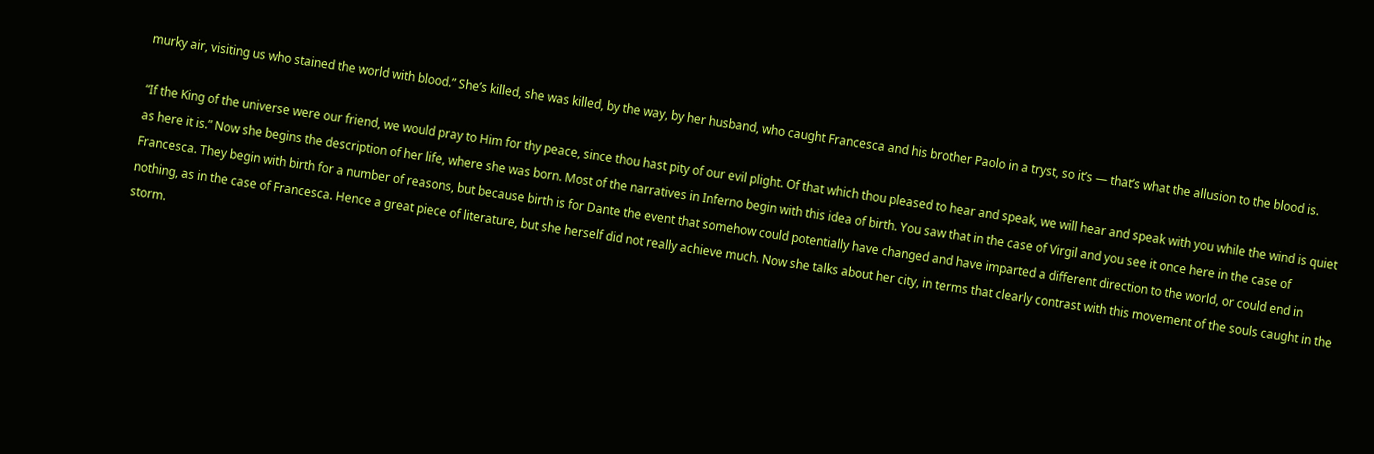murky air, visiting us who stained the world with blood.” She’s killed, she was killed, by the way, by her husband, who caught Francesca and his brother Paolo in a tryst, so it’s — that’s what the allusion to the blood is.

“If the King of the universe were our friend, we would pray to Him for thy peace, since thou hast pity of our evil plight. Of that which thou pleased to hear and speak, we will hear and speak with you while the wind is quiet as here it is.” Now she begins the description of her life, where she was born. Most of the narratives in Inferno begin with this idea of birth. You saw that in the case of Virgil and you see it once here in the case of Francesca. They begin with birth for a number of reasons, but because birth is for Dante the event that somehow could potentially have changed and have imparted a different direction to the world, or could end in nothing, as in the case of Francesca. Hence a great piece of literature, but she herself did not really achieve much. Now she talks about her city, in terms that clearly contrast with this movement of the souls caught in the storm.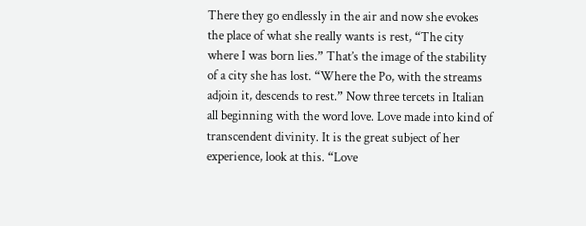There they go endlessly in the air and now she evokes the place of what she really wants is rest, “The city where I was born lies.” That’s the image of the stability of a city she has lost. “Where the Po, with the streams adjoin it, descends to rest.” Now three tercets in Italian all beginning with the word love. Love made into kind of transcendent divinity. It is the great subject of her experience, look at this. “Love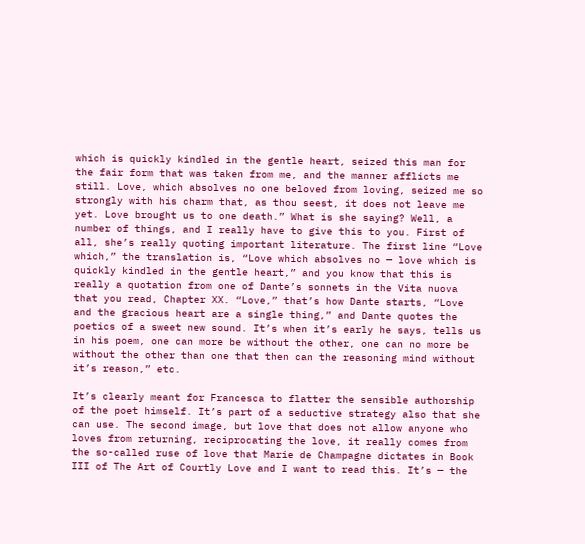which is quickly kindled in the gentle heart, seized this man for the fair form that was taken from me, and the manner afflicts me still. Love, which absolves no one beloved from loving, seized me so strongly with his charm that, as thou seest, it does not leave me yet. Love brought us to one death.” What is she saying? Well, a number of things, and I really have to give this to you. First of all, she’s really quoting important literature. The first line “Love which,” the translation is, “Love which absolves no — love which is quickly kindled in the gentle heart,” and you know that this is really a quotation from one of Dante’s sonnets in the Vita nuova that you read, Chapter XX. “Love,” that’s how Dante starts, “Love and the gracious heart are a single thing,” and Dante quotes the poetics of a sweet new sound. It’s when it’s early he says, tells us in his poem, one can more be without the other, one can no more be without the other than one that then can the reasoning mind without it’s reason,” etc.

It’s clearly meant for Francesca to flatter the sensible authorship of the poet himself. It’s part of a seductive strategy also that she can use. The second image, but love that does not allow anyone who loves from returning, reciprocating the love, it really comes from the so-called ruse of love that Marie de Champagne dictates in Book III of The Art of Courtly Love and I want to read this. It’s — the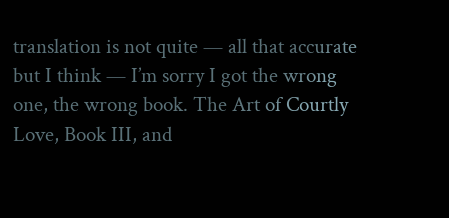translation is not quite — all that accurate but I think — I’m sorry I got the wrong one, the wrong book. The Art of Courtly Love, Book III, and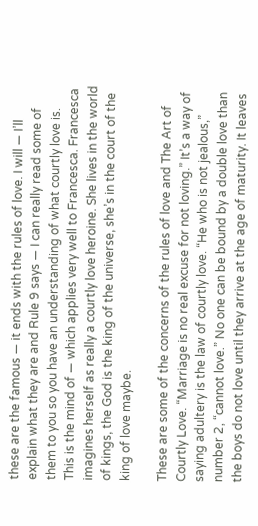these are the famous — it ends with the rules of love. I will — I’ll explain what they are and Rule 9 says — I can really read some of them to you so you have an understanding of what courtly love is. This is the mind of — which applies very well to Francesca. Francesca imagines herself as really a courtly love heroine. She lives in the world of kings, the God is the king of the universe, she’s in the court of the king of love maybe.

These are some of the concerns of the rules of love and The Art of Courtly Love. “Marriage is no real excuse for not loving.” It’s a way of saying adultery is the law of courtly love. “He who is not jealous,” number 2, “cannot love.” No one can be bound by a double love than the boys do not love until they arrive at the age of maturity. It leaves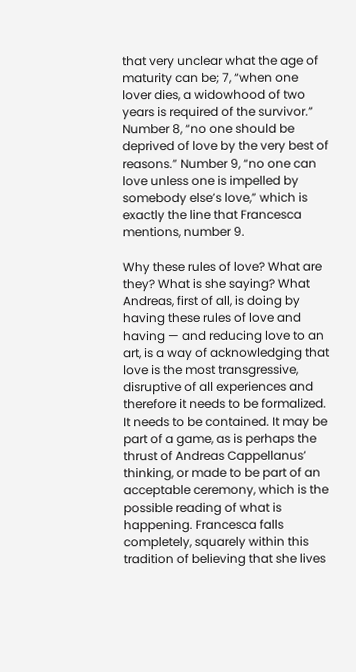that very unclear what the age of maturity can be; 7, “when one lover dies, a widowhood of two years is required of the survivor.” Number 8, “no one should be deprived of love by the very best of reasons.” Number 9, “no one can love unless one is impelled by somebody else’s love,” which is exactly the line that Francesca mentions, number 9.

Why these rules of love? What are they? What is she saying? What Andreas, first of all, is doing by having these rules of love and having — and reducing love to an art, is a way of acknowledging that love is the most transgressive, disruptive of all experiences and therefore it needs to be formalized. It needs to be contained. It may be part of a game, as is perhaps the thrust of Andreas Cappellanus’ thinking, or made to be part of an acceptable ceremony, which is the possible reading of what is happening. Francesca falls completely, squarely within this tradition of believing that she lives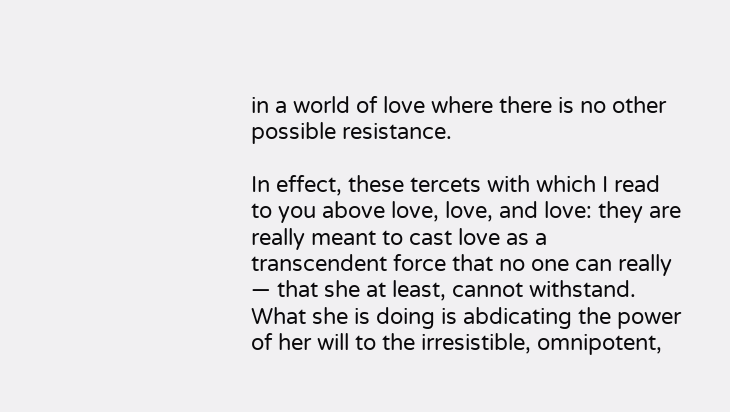in a world of love where there is no other possible resistance.

In effect, these tercets with which I read to you above love, love, and love: they are really meant to cast love as a transcendent force that no one can really — that she at least, cannot withstand. What she is doing is abdicating the power of her will to the irresistible, omnipotent,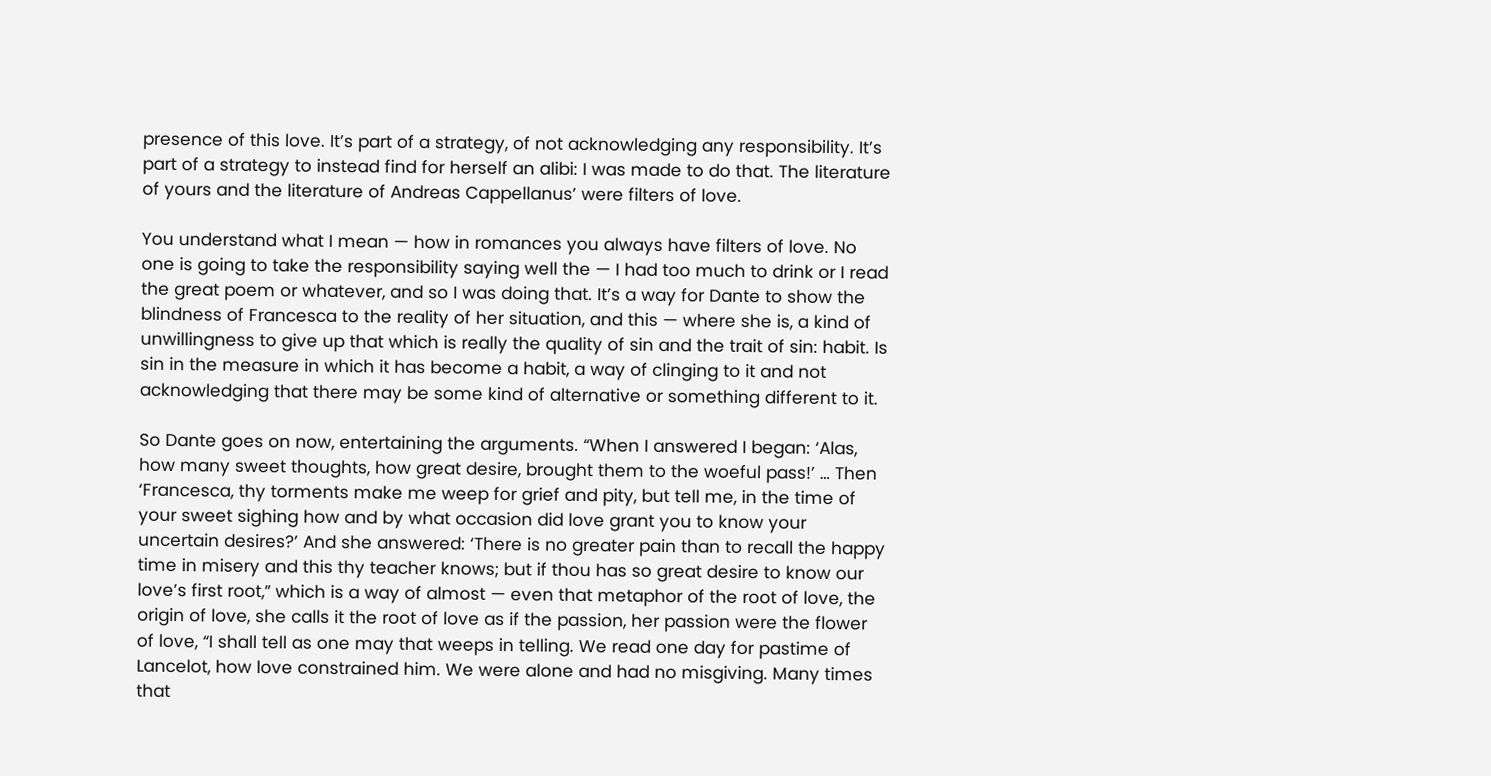presence of this love. It’s part of a strategy, of not acknowledging any responsibility. It’s part of a strategy to instead find for herself an alibi: I was made to do that. The literature of yours and the literature of Andreas Cappellanus’ were filters of love.

You understand what I mean — how in romances you always have filters of love. No one is going to take the responsibility saying well the — I had too much to drink or I read the great poem or whatever, and so I was doing that. It’s a way for Dante to show the blindness of Francesca to the reality of her situation, and this — where she is, a kind of unwillingness to give up that which is really the quality of sin and the trait of sin: habit. Is sin in the measure in which it has become a habit, a way of clinging to it and not acknowledging that there may be some kind of alternative or something different to it.

So Dante goes on now, entertaining the arguments. “When I answered I began: ‘Alas, how many sweet thoughts, how great desire, brought them to the woeful pass!’ … Then ‘Francesca, thy torments make me weep for grief and pity, but tell me, in the time of your sweet sighing how and by what occasion did love grant you to know your uncertain desires?’ And she answered: ‘There is no greater pain than to recall the happy time in misery and this thy teacher knows; but if thou has so great desire to know our love’s first root,” which is a way of almost — even that metaphor of the root of love, the origin of love, she calls it the root of love as if the passion, her passion were the flower of love, “I shall tell as one may that weeps in telling. We read one day for pastime of Lancelot, how love constrained him. We were alone and had no misgiving. Many times that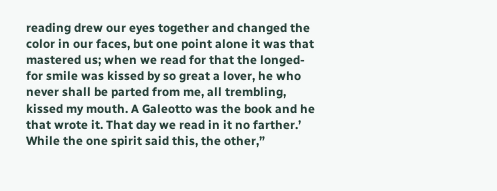reading drew our eyes together and changed the color in our faces, but one point alone it was that mastered us; when we read for that the longed-for smile was kissed by so great a lover, he who never shall be parted from me, all trembling, kissed my mouth. A Galeotto was the book and he that wrote it. That day we read in it no farther.’ While the one spirit said this, the other,”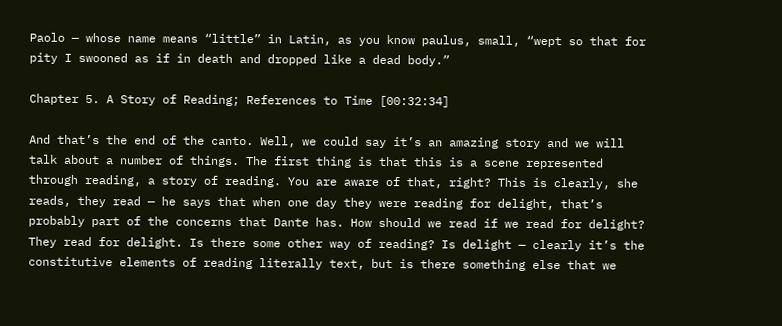Paolo — whose name means “little” in Latin, as you know paulus, small, “wept so that for pity I swooned as if in death and dropped like a dead body.”

Chapter 5. A Story of Reading; References to Time [00:32:34]

And that’s the end of the canto. Well, we could say it’s an amazing story and we will talk about a number of things. The first thing is that this is a scene represented through reading, a story of reading. You are aware of that, right? This is clearly, she reads, they read — he says that when one day they were reading for delight, that’s probably part of the concerns that Dante has. How should we read if we read for delight? They read for delight. Is there some other way of reading? Is delight — clearly it’s the constitutive elements of reading literally text, but is there something else that we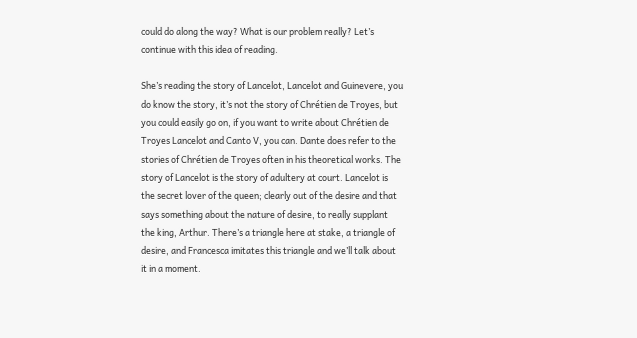could do along the way? What is our problem really? Let’s continue with this idea of reading.

She’s reading the story of Lancelot, Lancelot and Guinevere, you do know the story, it’s not the story of Chrétien de Troyes, but you could easily go on, if you want to write about Chrétien de Troyes Lancelot and Canto V, you can. Dante does refer to the stories of Chrétien de Troyes often in his theoretical works. The story of Lancelot is the story of adultery at court. Lancelot is the secret lover of the queen; clearly out of the desire and that says something about the nature of desire, to really supplant the king, Arthur. There’s a triangle here at stake, a triangle of desire, and Francesca imitates this triangle and we’ll talk about it in a moment.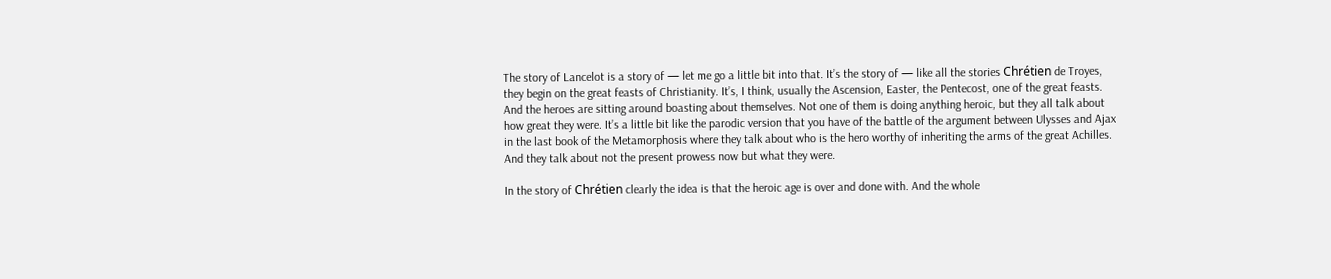The story of Lancelot is a story of — let me go a little bit into that. It’s the story of — like all the stories Chrétien de Troyes, they begin on the great feasts of Christianity. It’s, I think, usually the Ascension, Easter, the Pentecost, one of the great feasts. And the heroes are sitting around boasting about themselves. Not one of them is doing anything heroic, but they all talk about how great they were. It’s a little bit like the parodic version that you have of the battle of the argument between Ulysses and Ajax in the last book of the Metamorphosis where they talk about who is the hero worthy of inheriting the arms of the great Achilles. And they talk about not the present prowess now but what they were.

In the story of Chrétien clearly the idea is that the heroic age is over and done with. And the whole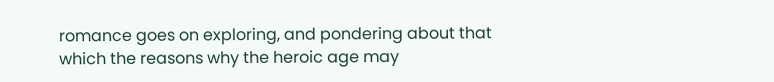romance goes on exploring, and pondering about that which the reasons why the heroic age may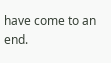have come to an end.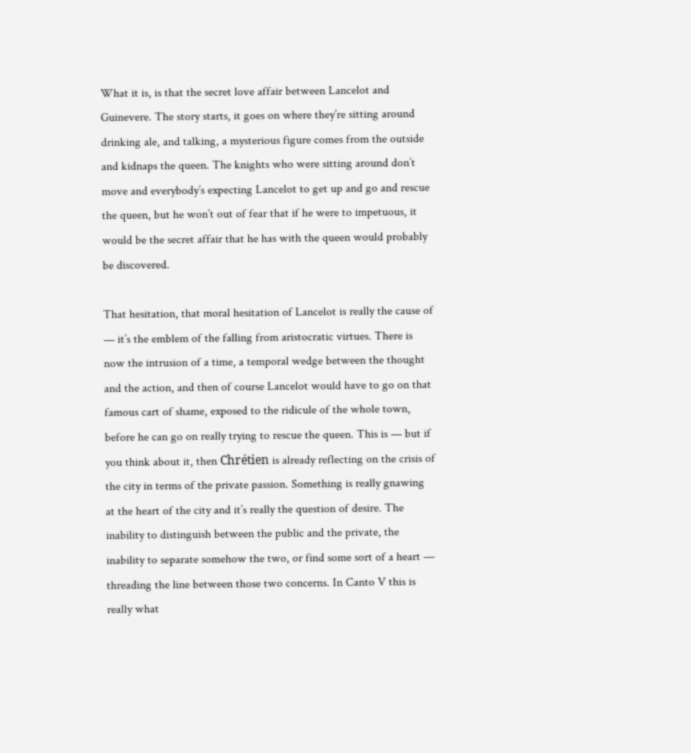What it is, is that the secret love affair between Lancelot and Guinevere. The story starts, it goes on where they’re sitting around drinking ale, and talking, a mysterious figure comes from the outside and kidnaps the queen. The knights who were sitting around don’t move and everybody’s expecting Lancelot to get up and go and rescue the queen, but he won’t out of fear that if he were to impetuous, it would be the secret affair that he has with the queen would probably be discovered.

That hesitation, that moral hesitation of Lancelot is really the cause of — it’s the emblem of the falling from aristocratic virtues. There is now the intrusion of a time, a temporal wedge between the thought and the action, and then of course Lancelot would have to go on that famous cart of shame, exposed to the ridicule of the whole town, before he can go on really trying to rescue the queen. This is — but if you think about it, then Chrétien is already reflecting on the crisis of the city in terms of the private passion. Something is really gnawing at the heart of the city and it’s really the question of desire. The inability to distinguish between the public and the private, the inability to separate somehow the two, or find some sort of a heart — threading the line between those two concerns. In Canto V this is really what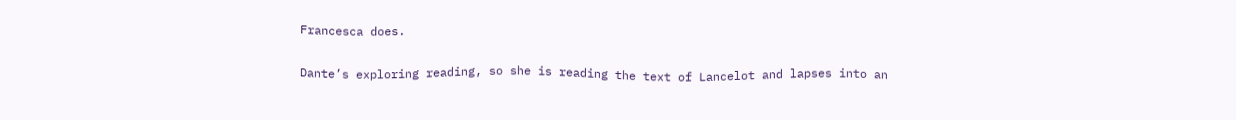Francesca does.

Dante’s exploring reading, so she is reading the text of Lancelot and lapses into an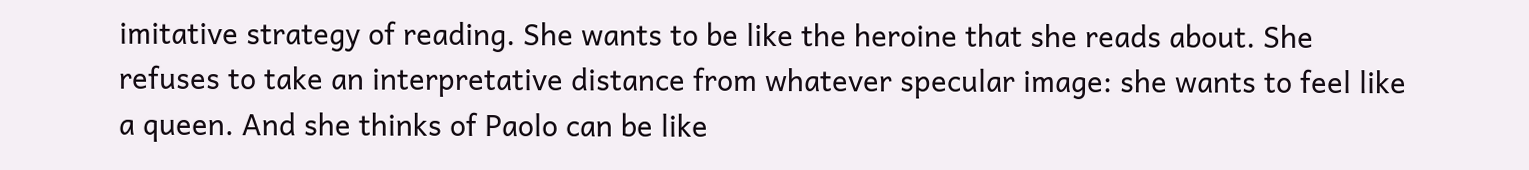imitative strategy of reading. She wants to be like the heroine that she reads about. She refuses to take an interpretative distance from whatever specular image: she wants to feel like a queen. And she thinks of Paolo can be like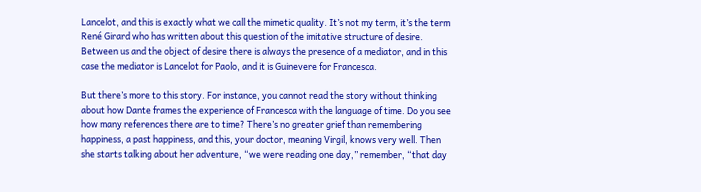Lancelot, and this is exactly what we call the mimetic quality. It’s not my term, it’s the term René Girard who has written about this question of the imitative structure of desire. Between us and the object of desire there is always the presence of a mediator, and in this case the mediator is Lancelot for Paolo, and it is Guinevere for Francesca.

But there’s more to this story. For instance, you cannot read the story without thinking about how Dante frames the experience of Francesca with the language of time. Do you see how many references there are to time? There’s no greater grief than remembering happiness, a past happiness, and this, your doctor, meaning Virgil, knows very well. Then she starts talking about her adventure, “we were reading one day,” remember, “that day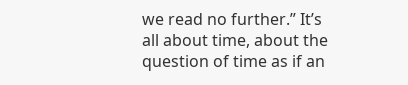we read no further.” It’s all about time, about the question of time as if an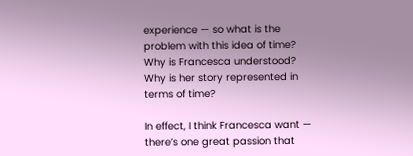experience — so what is the problem with this idea of time? Why is Francesca understood? Why is her story represented in terms of time?

In effect, I think Francesca want — there’s one great passion that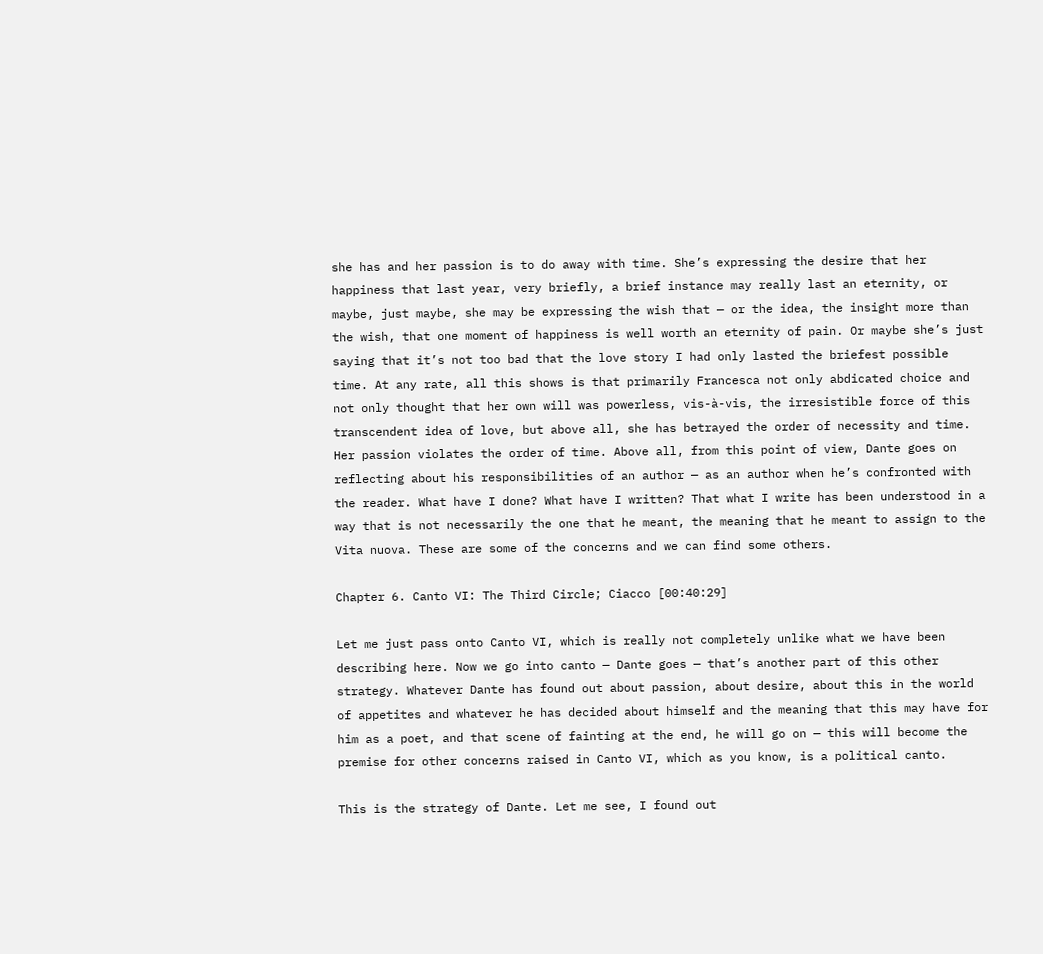she has and her passion is to do away with time. She’s expressing the desire that her happiness that last year, very briefly, a brief instance may really last an eternity, or maybe, just maybe, she may be expressing the wish that — or the idea, the insight more than the wish, that one moment of happiness is well worth an eternity of pain. Or maybe she’s just saying that it’s not too bad that the love story I had only lasted the briefest possible time. At any rate, all this shows is that primarily Francesca not only abdicated choice and not only thought that her own will was powerless, vis-à-vis, the irresistible force of this transcendent idea of love, but above all, she has betrayed the order of necessity and time. Her passion violates the order of time. Above all, from this point of view, Dante goes on reflecting about his responsibilities of an author — as an author when he’s confronted with the reader. What have I done? What have I written? That what I write has been understood in a way that is not necessarily the one that he meant, the meaning that he meant to assign to the Vita nuova. These are some of the concerns and we can find some others.

Chapter 6. Canto VI: The Third Circle; Ciacco [00:40:29]

Let me just pass onto Canto VI, which is really not completely unlike what we have been describing here. Now we go into canto — Dante goes — that’s another part of this other strategy. Whatever Dante has found out about passion, about desire, about this in the world of appetites and whatever he has decided about himself and the meaning that this may have for him as a poet, and that scene of fainting at the end, he will go on — this will become the premise for other concerns raised in Canto VI, which as you know, is a political canto.

This is the strategy of Dante. Let me see, I found out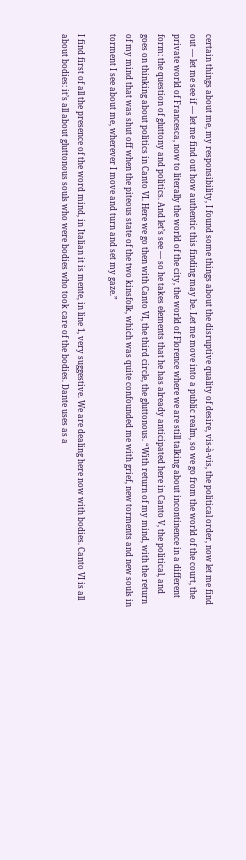certain things about me, my responsibility, I found some things about the disruptive quality of desire, vis-à-vis, the political order, now let me find out — let me see if — let me find out how authentic this finding may be. Let me move into a public realm, so we go from the world of the court, the private world of Francesca, now to literally the world of the city, the world of Florence where we are still talking about incontinence in a different form: the question of gluttony and politics. And let’s see — so he takes elements that he has already anticipated here in Canto V, the political, and goes on thinking about politics in Canto VI. Here we go then with Canto VI, the third circle, the gluttonous. “With return of my mind, with the return of my mind that was shut off when the piteous state of the two kinsfolk, which was quite confounded me with grief, new torments and new souls in torment I see about me, wherever I move and turn and set my gaze.”

I find first of all the presence of the word mind, in Italian it is mente, in line 1, very suggestive. We are dealing here now with bodies. Canto VI is all about bodies: it’s all about gluttonous souls who were bodies who took care of the bodies. Dante uses as a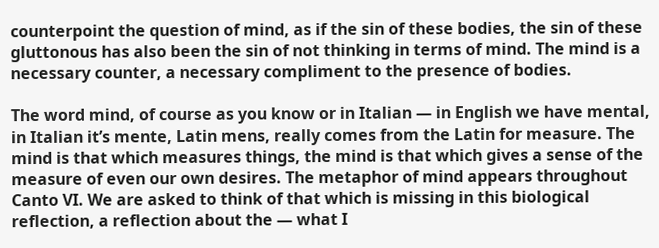counterpoint the question of mind, as if the sin of these bodies, the sin of these gluttonous has also been the sin of not thinking in terms of mind. The mind is a necessary counter, a necessary compliment to the presence of bodies.

The word mind, of course as you know or in Italian — in English we have mental, in Italian it’s mente, Latin mens, really comes from the Latin for measure. The mind is that which measures things, the mind is that which gives a sense of the measure of even our own desires. The metaphor of mind appears throughout Canto VI. We are asked to think of that which is missing in this biological reflection, a reflection about the — what I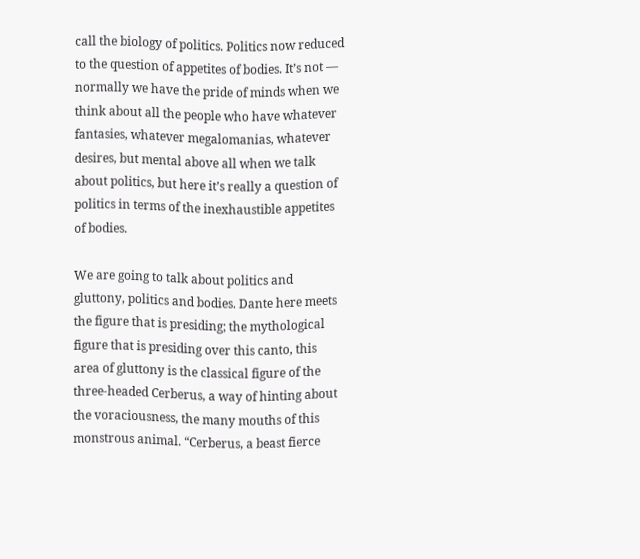call the biology of politics. Politics now reduced to the question of appetites of bodies. It’s not — normally we have the pride of minds when we think about all the people who have whatever fantasies, whatever megalomanias, whatever desires, but mental above all when we talk about politics, but here it’s really a question of politics in terms of the inexhaustible appetites of bodies.

We are going to talk about politics and gluttony, politics and bodies. Dante here meets the figure that is presiding; the mythological figure that is presiding over this canto, this area of gluttony is the classical figure of the three-headed Cerberus, a way of hinting about the voraciousness, the many mouths of this monstrous animal. “Cerberus, a beast fierce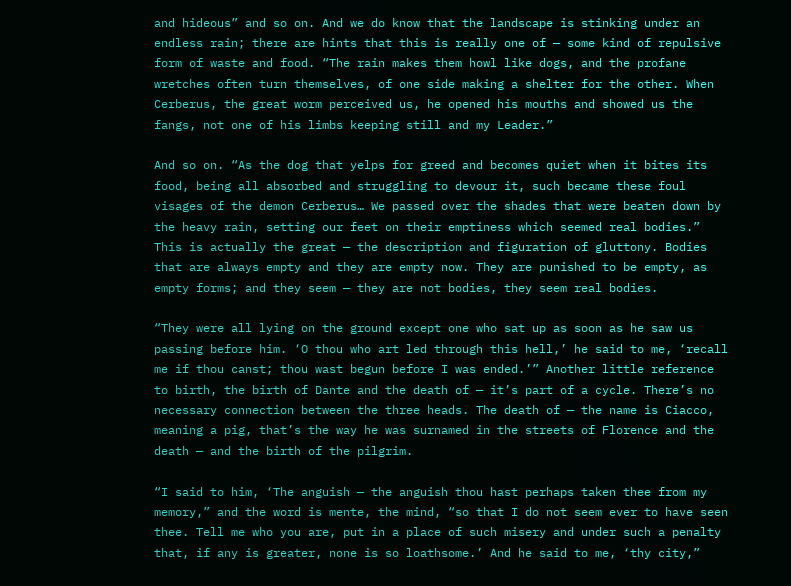and hideous” and so on. And we do know that the landscape is stinking under an endless rain; there are hints that this is really one of — some kind of repulsive form of waste and food. “The rain makes them howl like dogs, and the profane wretches often turn themselves, of one side making a shelter for the other. When Cerberus, the great worm perceived us, he opened his mouths and showed us the fangs, not one of his limbs keeping still and my Leader.”

And so on. “As the dog that yelps for greed and becomes quiet when it bites its food, being all absorbed and struggling to devour it, such became these foul visages of the demon Cerberus… We passed over the shades that were beaten down by the heavy rain, setting our feet on their emptiness which seemed real bodies.” This is actually the great — the description and figuration of gluttony. Bodies that are always empty and they are empty now. They are punished to be empty, as empty forms; and they seem — they are not bodies, they seem real bodies.

“They were all lying on the ground except one who sat up as soon as he saw us passing before him. ‘O thou who art led through this hell,’ he said to me, ‘recall me if thou canst; thou wast begun before I was ended.’” Another little reference to birth, the birth of Dante and the death of — it’s part of a cycle. There’s no necessary connection between the three heads. The death of — the name is Ciacco, meaning a pig, that’s the way he was surnamed in the streets of Florence and the death — and the birth of the pilgrim.

“I said to him, ‘The anguish — the anguish thou hast perhaps taken thee from my memory,” and the word is mente, the mind, “so that I do not seem ever to have seen thee. Tell me who you are, put in a place of such misery and under such a penalty that, if any is greater, none is so loathsome.’ And he said to me, ‘thy city,”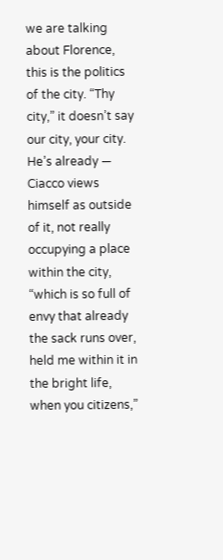we are talking about Florence, this is the politics of the city. “Thy city,” it doesn’t say our city, your city. He’s already — Ciacco views himself as outside of it, not really occupying a place within the city, “which is so full of envy that already the sack runs over, held me within it in the bright life, when you citizens,”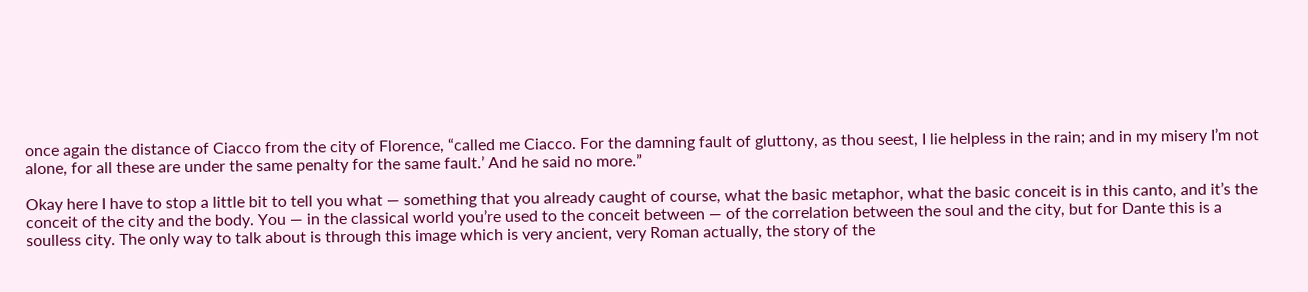once again the distance of Ciacco from the city of Florence, “called me Ciacco. For the damning fault of gluttony, as thou seest, I lie helpless in the rain; and in my misery I’m not alone, for all these are under the same penalty for the same fault.’ And he said no more.”

Okay here I have to stop a little bit to tell you what — something that you already caught of course, what the basic metaphor, what the basic conceit is in this canto, and it’s the conceit of the city and the body. You — in the classical world you’re used to the conceit between — of the correlation between the soul and the city, but for Dante this is a soulless city. The only way to talk about is through this image which is very ancient, very Roman actually, the story of the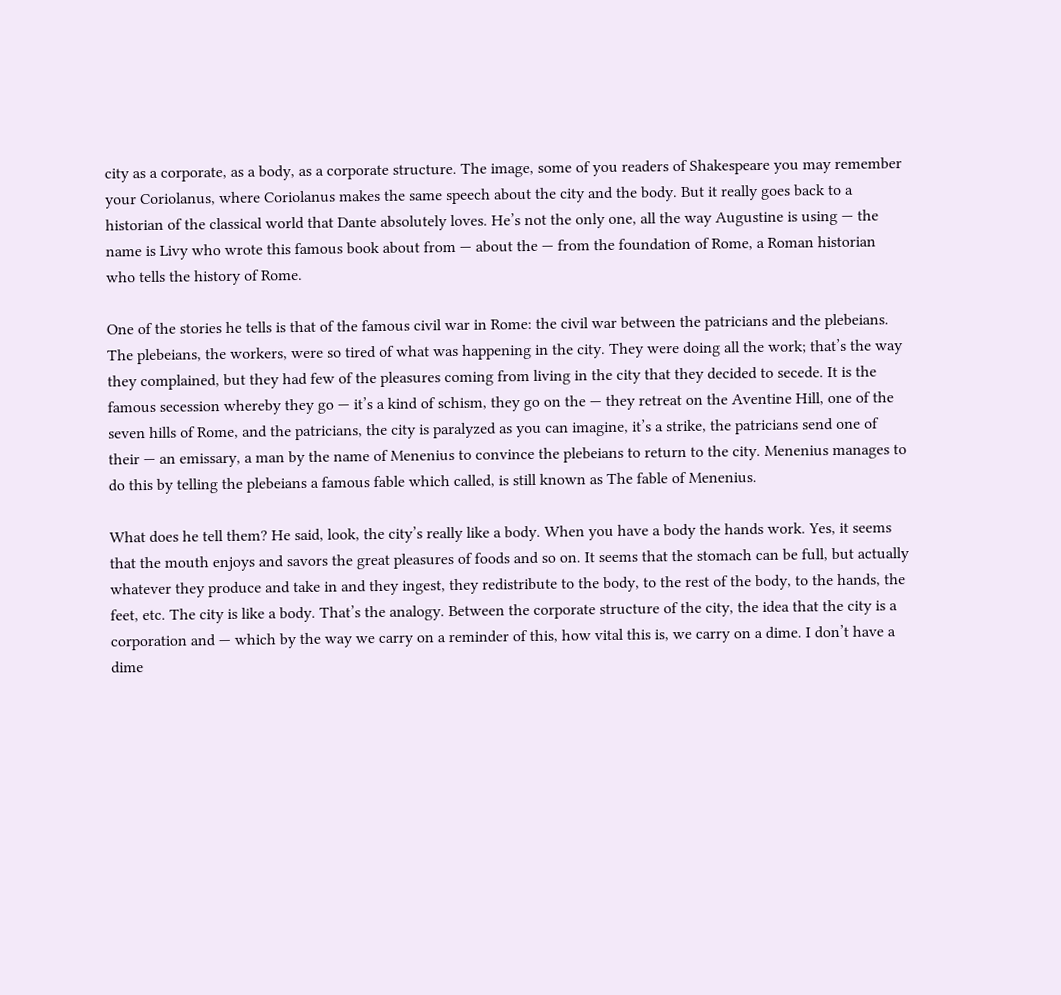city as a corporate, as a body, as a corporate structure. The image, some of you readers of Shakespeare you may remember your Coriolanus, where Coriolanus makes the same speech about the city and the body. But it really goes back to a historian of the classical world that Dante absolutely loves. He’s not the only one, all the way Augustine is using — the name is Livy who wrote this famous book about from — about the — from the foundation of Rome, a Roman historian who tells the history of Rome.

One of the stories he tells is that of the famous civil war in Rome: the civil war between the patricians and the plebeians. The plebeians, the workers, were so tired of what was happening in the city. They were doing all the work; that’s the way they complained, but they had few of the pleasures coming from living in the city that they decided to secede. It is the famous secession whereby they go — it’s a kind of schism, they go on the — they retreat on the Aventine Hill, one of the seven hills of Rome, and the patricians, the city is paralyzed as you can imagine, it’s a strike, the patricians send one of their — an emissary, a man by the name of Menenius to convince the plebeians to return to the city. Menenius manages to do this by telling the plebeians a famous fable which called, is still known as The fable of Menenius.

What does he tell them? He said, look, the city’s really like a body. When you have a body the hands work. Yes, it seems that the mouth enjoys and savors the great pleasures of foods and so on. It seems that the stomach can be full, but actually whatever they produce and take in and they ingest, they redistribute to the body, to the rest of the body, to the hands, the feet, etc. The city is like a body. That’s the analogy. Between the corporate structure of the city, the idea that the city is a corporation and — which by the way we carry on a reminder of this, how vital this is, we carry on a dime. I don’t have a dime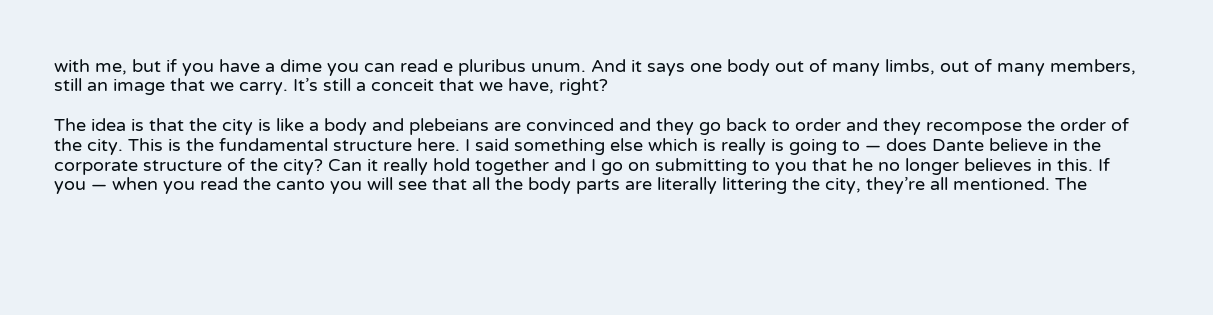with me, but if you have a dime you can read e pluribus unum. And it says one body out of many limbs, out of many members, still an image that we carry. It’s still a conceit that we have, right?

The idea is that the city is like a body and plebeians are convinced and they go back to order and they recompose the order of the city. This is the fundamental structure here. I said something else which is really is going to — does Dante believe in the corporate structure of the city? Can it really hold together and I go on submitting to you that he no longer believes in this. If you — when you read the canto you will see that all the body parts are literally littering the city, they’re all mentioned. The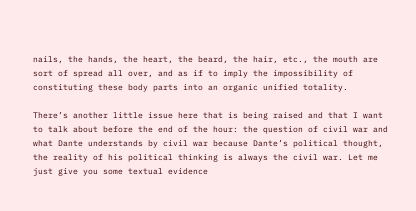nails, the hands, the heart, the beard, the hair, etc., the mouth are sort of spread all over, and as if to imply the impossibility of constituting these body parts into an organic unified totality.

There’s another little issue here that is being raised and that I want to talk about before the end of the hour: the question of civil war and what Dante understands by civil war because Dante’s political thought, the reality of his political thinking is always the civil war. Let me just give you some textual evidence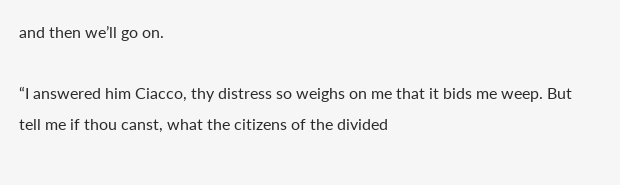and then we’ll go on.

“I answered him Ciacco, thy distress so weighs on me that it bids me weep. But tell me if thou canst, what the citizens of the divided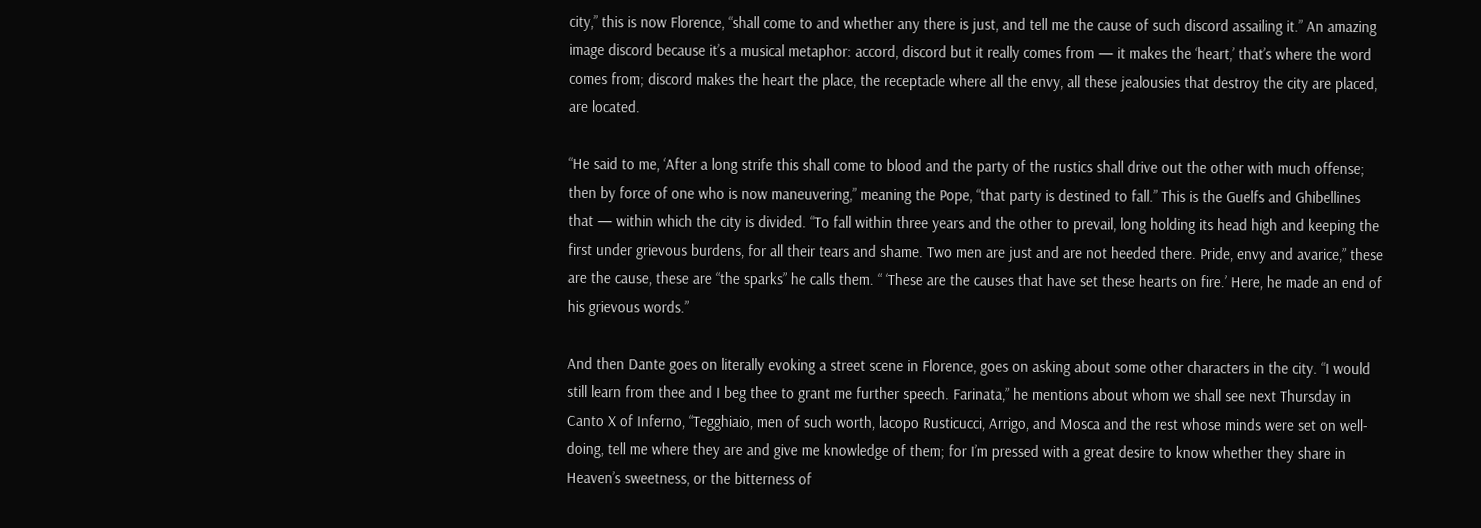city,” this is now Florence, “shall come to and whether any there is just, and tell me the cause of such discord assailing it.” An amazing image discord because it’s a musical metaphor: accord, discord but it really comes from — it makes the ‘heart,’ that’s where the word comes from; discord makes the heart the place, the receptacle where all the envy, all these jealousies that destroy the city are placed, are located.

“He said to me, ‘After a long strife this shall come to blood and the party of the rustics shall drive out the other with much offense; then by force of one who is now maneuvering,” meaning the Pope, “that party is destined to fall.” This is the Guelfs and Ghibellines that — within which the city is divided. “To fall within three years and the other to prevail, long holding its head high and keeping the first under grievous burdens, for all their tears and shame. Two men are just and are not heeded there. Pride, envy and avarice,” these are the cause, these are “the sparks” he calls them. “ ‘These are the causes that have set these hearts on fire.’ Here, he made an end of his grievous words.”

And then Dante goes on literally evoking a street scene in Florence, goes on asking about some other characters in the city. “I would still learn from thee and I beg thee to grant me further speech. Farinata,” he mentions about whom we shall see next Thursday in Canto X of Inferno, “Tegghiaio, men of such worth, lacopo Rusticucci, Arrigo, and Mosca and the rest whose minds were set on well-doing, tell me where they are and give me knowledge of them; for I’m pressed with a great desire to know whether they share in Heaven’s sweetness, or the bitterness of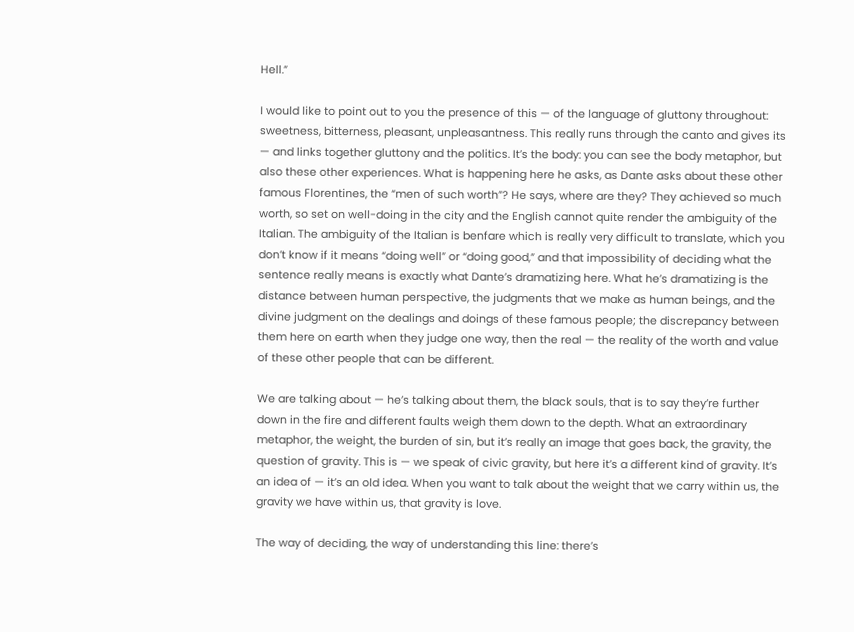Hell.”

I would like to point out to you the presence of this — of the language of gluttony throughout: sweetness, bitterness, pleasant, unpleasantness. This really runs through the canto and gives its — and links together gluttony and the politics. It’s the body: you can see the body metaphor, but also these other experiences. What is happening here he asks, as Dante asks about these other famous Florentines, the “men of such worth”? He says, where are they? They achieved so much worth, so set on well-doing in the city and the English cannot quite render the ambiguity of the Italian. The ambiguity of the Italian is benfare which is really very difficult to translate, which you don’t know if it means “doing well” or “doing good,” and that impossibility of deciding what the sentence really means is exactly what Dante’s dramatizing here. What he’s dramatizing is the distance between human perspective, the judgments that we make as human beings, and the divine judgment on the dealings and doings of these famous people; the discrepancy between them here on earth when they judge one way, then the real — the reality of the worth and value of these other people that can be different.

We are talking about — he’s talking about them, the black souls, that is to say they’re further down in the fire and different faults weigh them down to the depth. What an extraordinary metaphor, the weight, the burden of sin, but it’s really an image that goes back, the gravity, the question of gravity. This is — we speak of civic gravity, but here it’s a different kind of gravity. It’s an idea of — it’s an old idea. When you want to talk about the weight that we carry within us, the gravity we have within us, that gravity is love.

The way of deciding, the way of understanding this line: there’s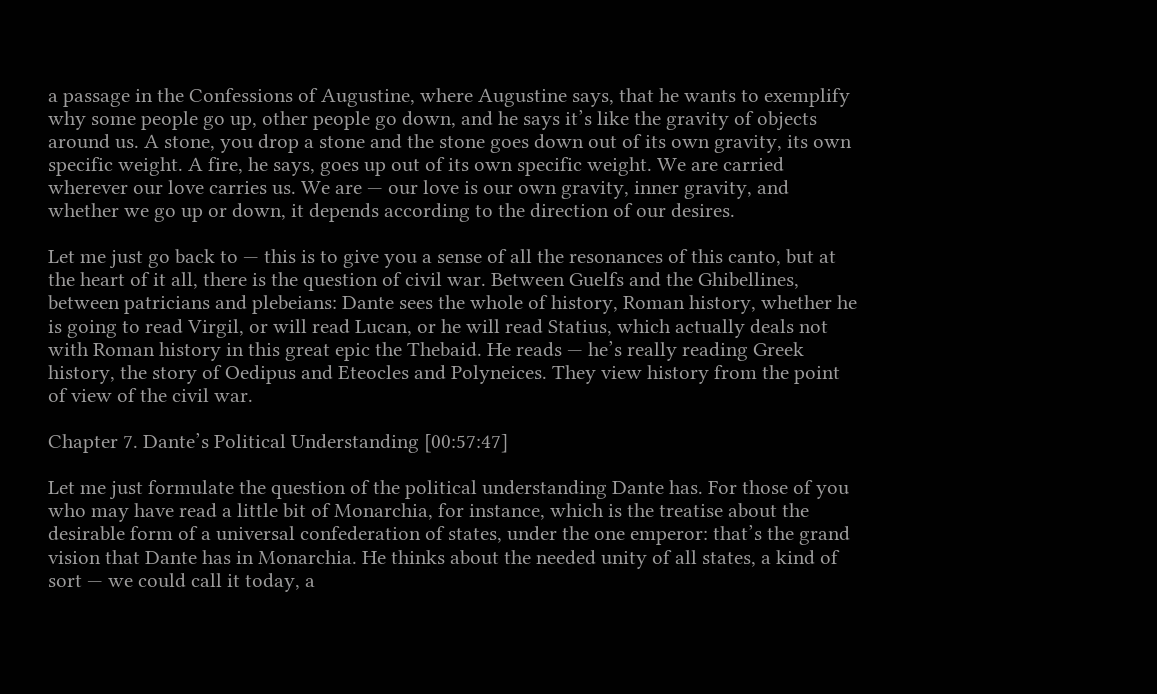a passage in the Confessions of Augustine, where Augustine says, that he wants to exemplify why some people go up, other people go down, and he says it’s like the gravity of objects around us. A stone, you drop a stone and the stone goes down out of its own gravity, its own specific weight. A fire, he says, goes up out of its own specific weight. We are carried wherever our love carries us. We are — our love is our own gravity, inner gravity, and whether we go up or down, it depends according to the direction of our desires.

Let me just go back to — this is to give you a sense of all the resonances of this canto, but at the heart of it all, there is the question of civil war. Between Guelfs and the Ghibellines, between patricians and plebeians: Dante sees the whole of history, Roman history, whether he is going to read Virgil, or will read Lucan, or he will read Statius, which actually deals not with Roman history in this great epic the Thebaid. He reads — he’s really reading Greek history, the story of Oedipus and Eteocles and Polyneices. They view history from the point of view of the civil war.

Chapter 7. Dante’s Political Understanding [00:57:47]

Let me just formulate the question of the political understanding Dante has. For those of you who may have read a little bit of Monarchia, for instance, which is the treatise about the desirable form of a universal confederation of states, under the one emperor: that’s the grand vision that Dante has in Monarchia. He thinks about the needed unity of all states, a kind of sort — we could call it today, a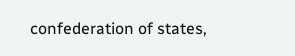confederation of states,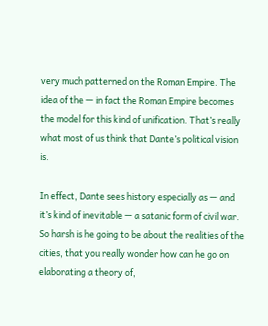very much patterned on the Roman Empire. The idea of the — in fact the Roman Empire becomes the model for this kind of unification. That’s really what most of us think that Dante’s political vision is.

In effect, Dante sees history especially as — and it’s kind of inevitable — a satanic form of civil war. So harsh is he going to be about the realities of the cities, that you really wonder how can he go on elaborating a theory of,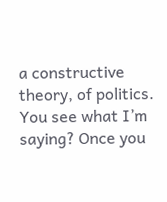a constructive theory, of politics. You see what I’m saying? Once you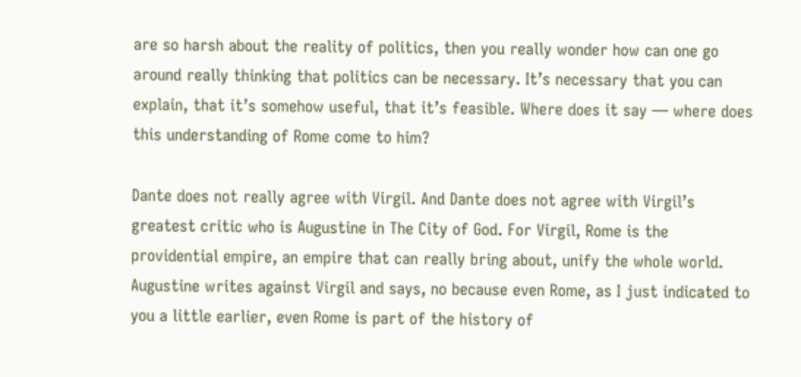are so harsh about the reality of politics, then you really wonder how can one go around really thinking that politics can be necessary. It’s necessary that you can explain, that it’s somehow useful, that it’s feasible. Where does it say — where does this understanding of Rome come to him?

Dante does not really agree with Virgil. And Dante does not agree with Virgil’s greatest critic who is Augustine in The City of God. For Virgil, Rome is the providential empire, an empire that can really bring about, unify the whole world. Augustine writes against Virgil and says, no because even Rome, as I just indicated to you a little earlier, even Rome is part of the history of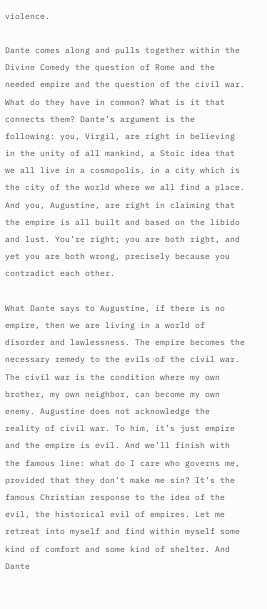violence.

Dante comes along and pulls together within the Divine Comedy the question of Rome and the needed empire and the question of the civil war. What do they have in common? What is it that connects them? Dante’s argument is the following: you, Virgil, are right in believing in the unity of all mankind, a Stoic idea that we all live in a cosmopolis, in a city which is the city of the world where we all find a place. And you, Augustine, are right in claiming that the empire is all built and based on the libido and lust. You’re right; you are both right, and yet you are both wrong, precisely because you contradict each other.

What Dante says to Augustine, if there is no empire, then we are living in a world of disorder and lawlessness. The empire becomes the necessary remedy to the evils of the civil war. The civil war is the condition where my own brother, my own neighbor, can become my own enemy. Augustine does not acknowledge the reality of civil war. To him, it’s just empire and the empire is evil. And we’ll finish with the famous line: what do I care who governs me, provided that they don’t make me sin? It’s the famous Christian response to the idea of the evil, the historical evil of empires. Let me retreat into myself and find within myself some kind of comfort and some kind of shelter. And Dante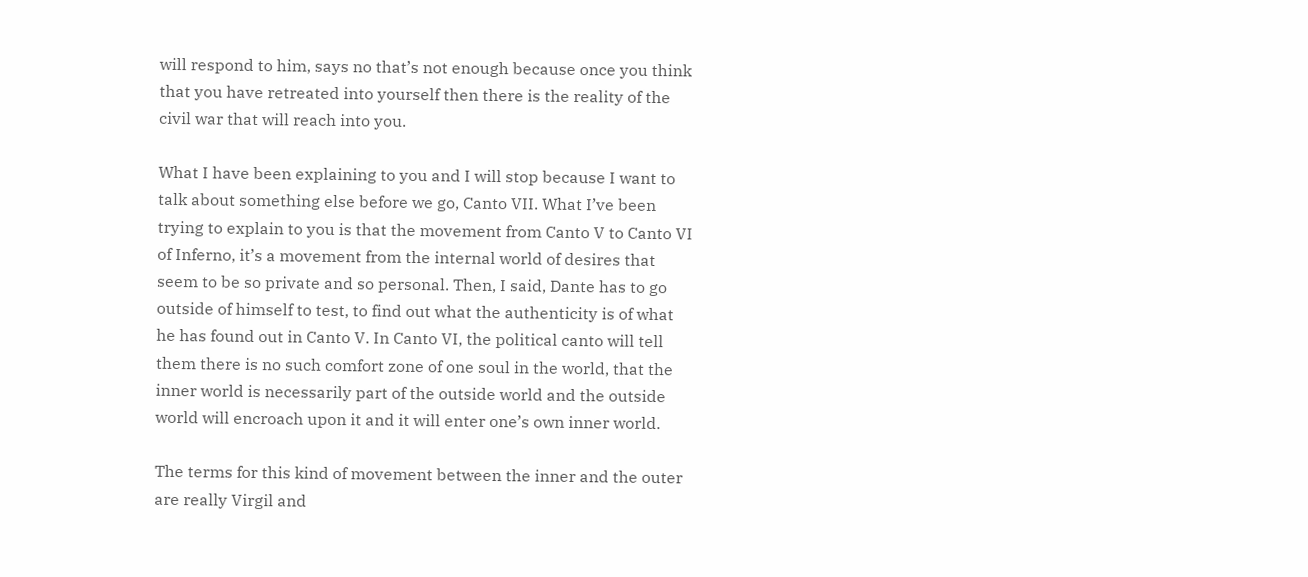will respond to him, says no that’s not enough because once you think that you have retreated into yourself then there is the reality of the civil war that will reach into you.

What I have been explaining to you and I will stop because I want to talk about something else before we go, Canto VII. What I’ve been trying to explain to you is that the movement from Canto V to Canto VI of Inferno, it’s a movement from the internal world of desires that seem to be so private and so personal. Then, I said, Dante has to go outside of himself to test, to find out what the authenticity is of what he has found out in Canto V. In Canto VI, the political canto will tell them there is no such comfort zone of one soul in the world, that the inner world is necessarily part of the outside world and the outside world will encroach upon it and it will enter one’s own inner world.

The terms for this kind of movement between the inner and the outer are really Virgil and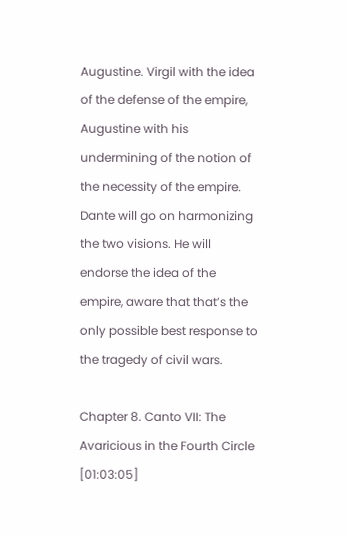Augustine. Virgil with the idea of the defense of the empire, Augustine with his undermining of the notion of the necessity of the empire. Dante will go on harmonizing the two visions. He will endorse the idea of the empire, aware that that’s the only possible best response to the tragedy of civil wars.

Chapter 8. Canto VII: The Avaricious in the Fourth Circle [01:03:05]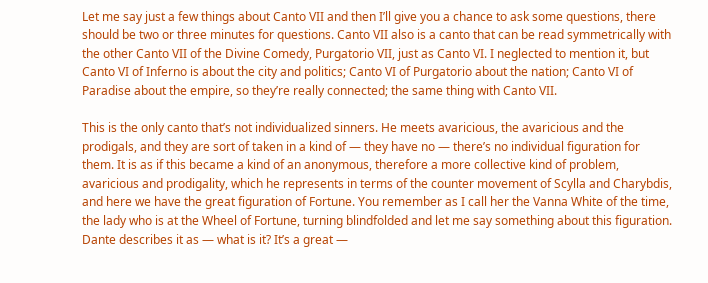Let me say just a few things about Canto VII and then I’ll give you a chance to ask some questions, there should be two or three minutes for questions. Canto VII also is a canto that can be read symmetrically with the other Canto VII of the Divine Comedy, Purgatorio VII, just as Canto VI. I neglected to mention it, but Canto VI of Inferno is about the city and politics; Canto VI of Purgatorio about the nation; Canto VI of Paradise about the empire, so they’re really connected; the same thing with Canto VII.

This is the only canto that’s not individualized sinners. He meets avaricious, the avaricious and the prodigals, and they are sort of taken in a kind of — they have no — there’s no individual figuration for them. It is as if this became a kind of an anonymous, therefore a more collective kind of problem, avaricious and prodigality, which he represents in terms of the counter movement of Scylla and Charybdis, and here we have the great figuration of Fortune. You remember as I call her the Vanna White of the time, the lady who is at the Wheel of Fortune, turning blindfolded and let me say something about this figuration. Dante describes it as — what is it? It’s a great —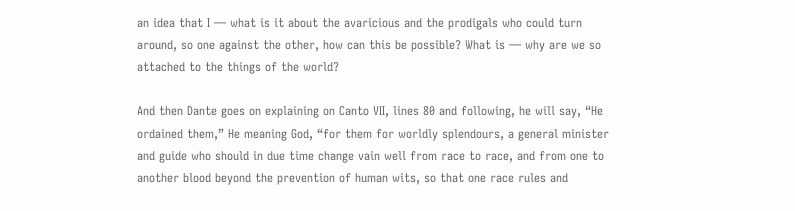an idea that I — what is it about the avaricious and the prodigals who could turn around, so one against the other, how can this be possible? What is — why are we so attached to the things of the world?

And then Dante goes on explaining on Canto VII, lines 80 and following, he will say, “He ordained them,” He meaning God, “for them for worldly splendours, a general minister and guide who should in due time change vain well from race to race, and from one to another blood beyond the prevention of human wits, so that one race rules and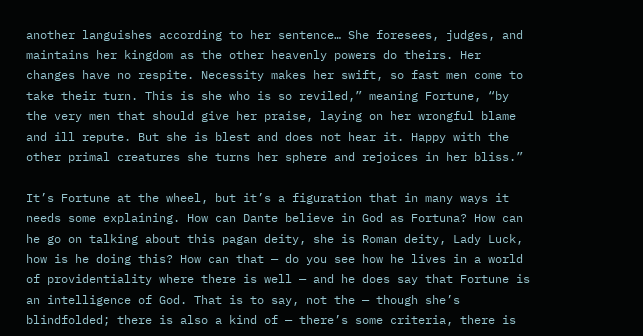another languishes according to her sentence… She foresees, judges, and maintains her kingdom as the other heavenly powers do theirs. Her changes have no respite. Necessity makes her swift, so fast men come to take their turn. This is she who is so reviled,” meaning Fortune, “by the very men that should give her praise, laying on her wrongful blame and ill repute. But she is blest and does not hear it. Happy with the other primal creatures she turns her sphere and rejoices in her bliss.”

It’s Fortune at the wheel, but it’s a figuration that in many ways it needs some explaining. How can Dante believe in God as Fortuna? How can he go on talking about this pagan deity, she is Roman deity, Lady Luck, how is he doing this? How can that — do you see how he lives in a world of providentiality where there is well — and he does say that Fortune is an intelligence of God. That is to say, not the — though she’s blindfolded; there is also a kind of — there’s some criteria, there is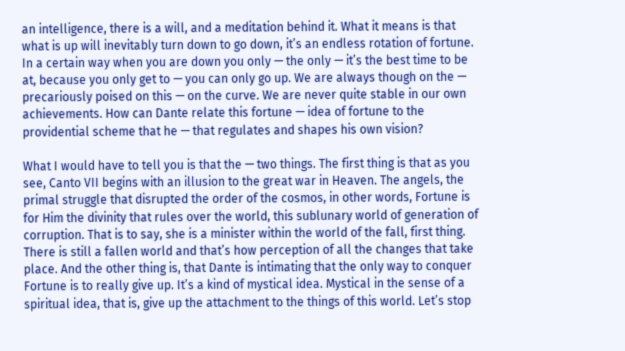an intelligence, there is a will, and a meditation behind it. What it means is that what is up will inevitably turn down to go down, it’s an endless rotation of fortune. In a certain way when you are down you only — the only — it’s the best time to be at, because you only get to — you can only go up. We are always though on the — precariously poised on this — on the curve. We are never quite stable in our own achievements. How can Dante relate this fortune — idea of fortune to the providential scheme that he — that regulates and shapes his own vision?

What I would have to tell you is that the — two things. The first thing is that as you see, Canto VII begins with an illusion to the great war in Heaven. The angels, the primal struggle that disrupted the order of the cosmos, in other words, Fortune is for Him the divinity that rules over the world, this sublunary world of generation of corruption. That is to say, she is a minister within the world of the fall, first thing. There is still a fallen world and that’s how perception of all the changes that take place. And the other thing is, that Dante is intimating that the only way to conquer Fortune is to really give up. It’s a kind of mystical idea. Mystical in the sense of a spiritual idea, that is, give up the attachment to the things of this world. Let’s stop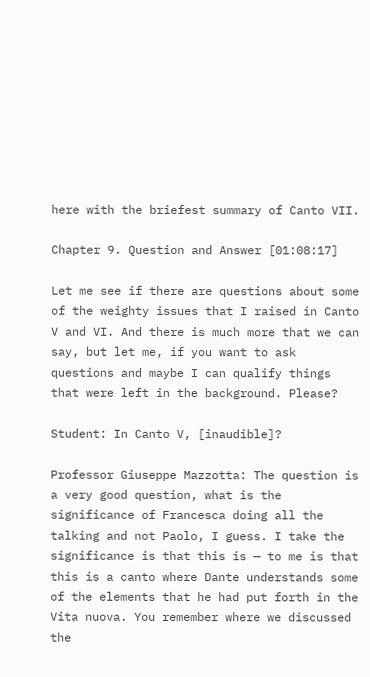here with the briefest summary of Canto VII.

Chapter 9. Question and Answer [01:08:17]

Let me see if there are questions about some of the weighty issues that I raised in Canto V and VI. And there is much more that we can say, but let me, if you want to ask questions and maybe I can qualify things that were left in the background. Please?

Student: In Canto V, [inaudible]?

Professor Giuseppe Mazzotta: The question is a very good question, what is the significance of Francesca doing all the talking and not Paolo, I guess. I take the significance is that this is — to me is that this is a canto where Dante understands some of the elements that he had put forth in the Vita nuova. You remember where we discussed the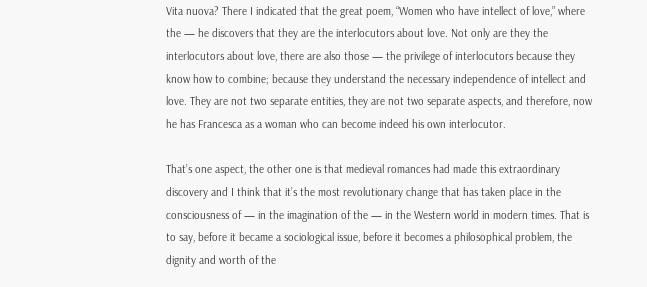Vita nuova? There I indicated that the great poem, “Women who have intellect of love,” where the — he discovers that they are the interlocutors about love. Not only are they the interlocutors about love, there are also those — the privilege of interlocutors because they know how to combine; because they understand the necessary independence of intellect and love. They are not two separate entities, they are not two separate aspects, and therefore, now he has Francesca as a woman who can become indeed his own interlocutor.

That’s one aspect, the other one is that medieval romances had made this extraordinary discovery and I think that it’s the most revolutionary change that has taken place in the consciousness of — in the imagination of the — in the Western world in modern times. That is to say, before it became a sociological issue, before it becomes a philosophical problem, the dignity and worth of the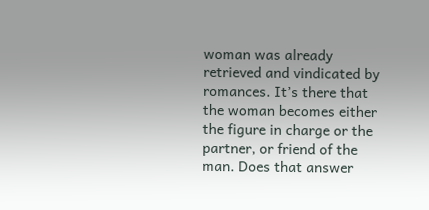woman was already retrieved and vindicated by romances. It’s there that the woman becomes either the figure in charge or the partner, or friend of the man. Does that answer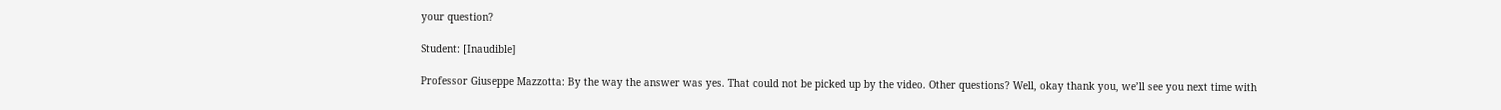your question?

Student: [Inaudible]

Professor Giuseppe Mazzotta: By the way the answer was yes. That could not be picked up by the video. Other questions? Well, okay thank you, we’ll see you next time with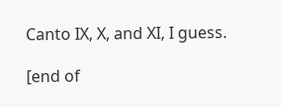Canto IX, X, and XI, I guess.

[end of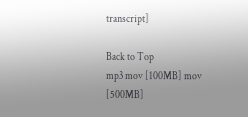transcript]

Back to Top
mp3 mov [100MB] mov [500MB]